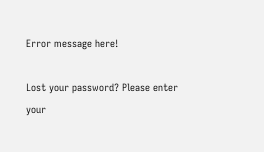Error message here!

Lost your password? Please enter your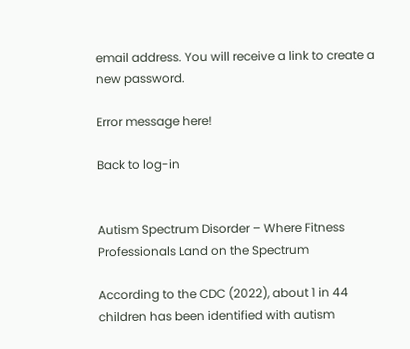email address. You will receive a link to create a new password.

Error message here!

Back to log-in


Autism Spectrum Disorder – Where Fitness Professionals Land on the Spectrum

According to the CDC (2022), about 1 in 44 children has been identified with autism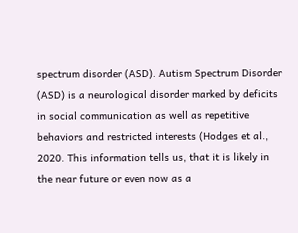spectrum disorder (ASD). Autism Spectrum Disorder (ASD) is a neurological disorder marked by deficits in social communication as well as repetitive behaviors and restricted interests (Hodges et al., 2020. This information tells us, that it is likely in the near future or even now as a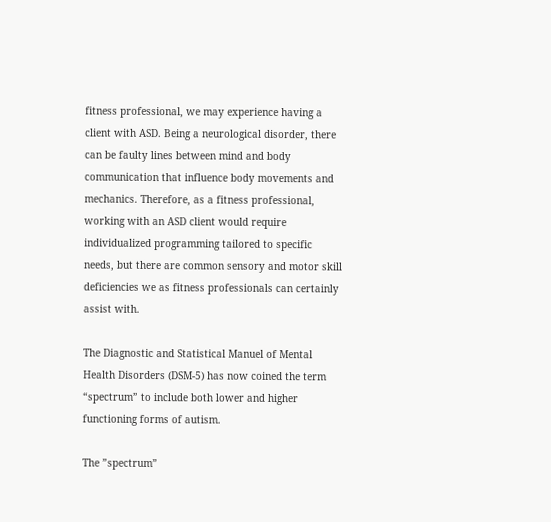fitness professional, we may experience having a client with ASD. Being a neurological disorder, there can be faulty lines between mind and body communication that influence body movements and mechanics. Therefore, as a fitness professional, working with an ASD client would require individualized programming tailored to specific needs, but there are common sensory and motor skill deficiencies we as fitness professionals can certainly assist with.

The Diagnostic and Statistical Manuel of Mental Health Disorders (DSM-5) has now coined the term “spectrum” to include both lower and higher functioning forms of autism.

The ”spectrum”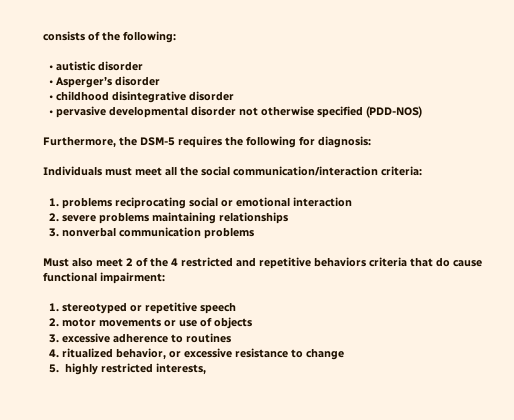consists of the following:

  • autistic disorder
  • Asperger’s disorder
  • childhood disintegrative disorder
  • pervasive developmental disorder not otherwise specified (PDD-NOS)

Furthermore, the DSM-5 requires the following for diagnosis:

Individuals must meet all the social communication/interaction criteria:

  1. problems reciprocating social or emotional interaction
  2. severe problems maintaining relationships
  3. nonverbal communication problems

Must also meet 2 of the 4 restricted and repetitive behaviors criteria that do cause functional impairment:

  1. stereotyped or repetitive speech
  2. motor movements or use of objects
  3. excessive adherence to routines
  4. ritualized behavior, or excessive resistance to change
  5.  highly restricted interests,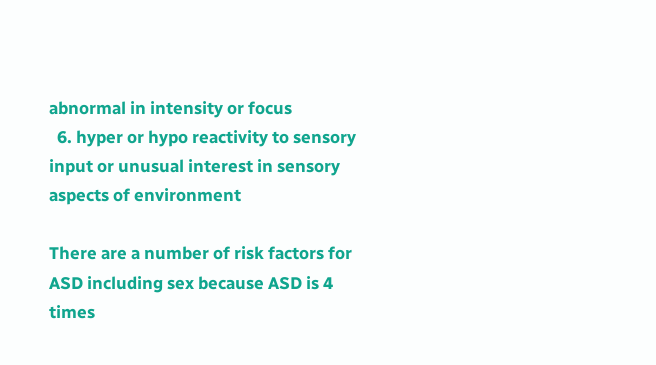abnormal in intensity or focus
  6. hyper or hypo reactivity to sensory input or unusual interest in sensory aspects of environment

There are a number of risk factors for ASD including sex because ASD is 4 times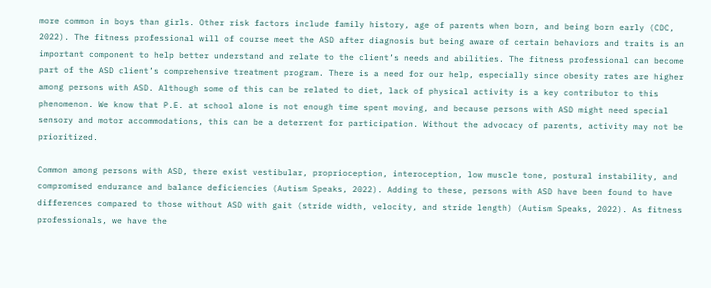more common in boys than girls. Other risk factors include family history, age of parents when born, and being born early (CDC, 2022). The fitness professional will of course meet the ASD after diagnosis but being aware of certain behaviors and traits is an important component to help better understand and relate to the client’s needs and abilities. The fitness professional can become part of the ASD client’s comprehensive treatment program. There is a need for our help, especially since obesity rates are higher among persons with ASD. Although some of this can be related to diet, lack of physical activity is a key contributor to this phenomenon. We know that P.E. at school alone is not enough time spent moving, and because persons with ASD might need special sensory and motor accommodations, this can be a deterrent for participation. Without the advocacy of parents, activity may not be prioritized.

Common among persons with ASD, there exist vestibular, proprioception, interoception, low muscle tone, postural instability, and compromised endurance and balance deficiencies (Autism Speaks, 2022). Adding to these, persons with ASD have been found to have differences compared to those without ASD with gait (stride width, velocity, and stride length) (Autism Speaks, 2022). As fitness professionals, we have the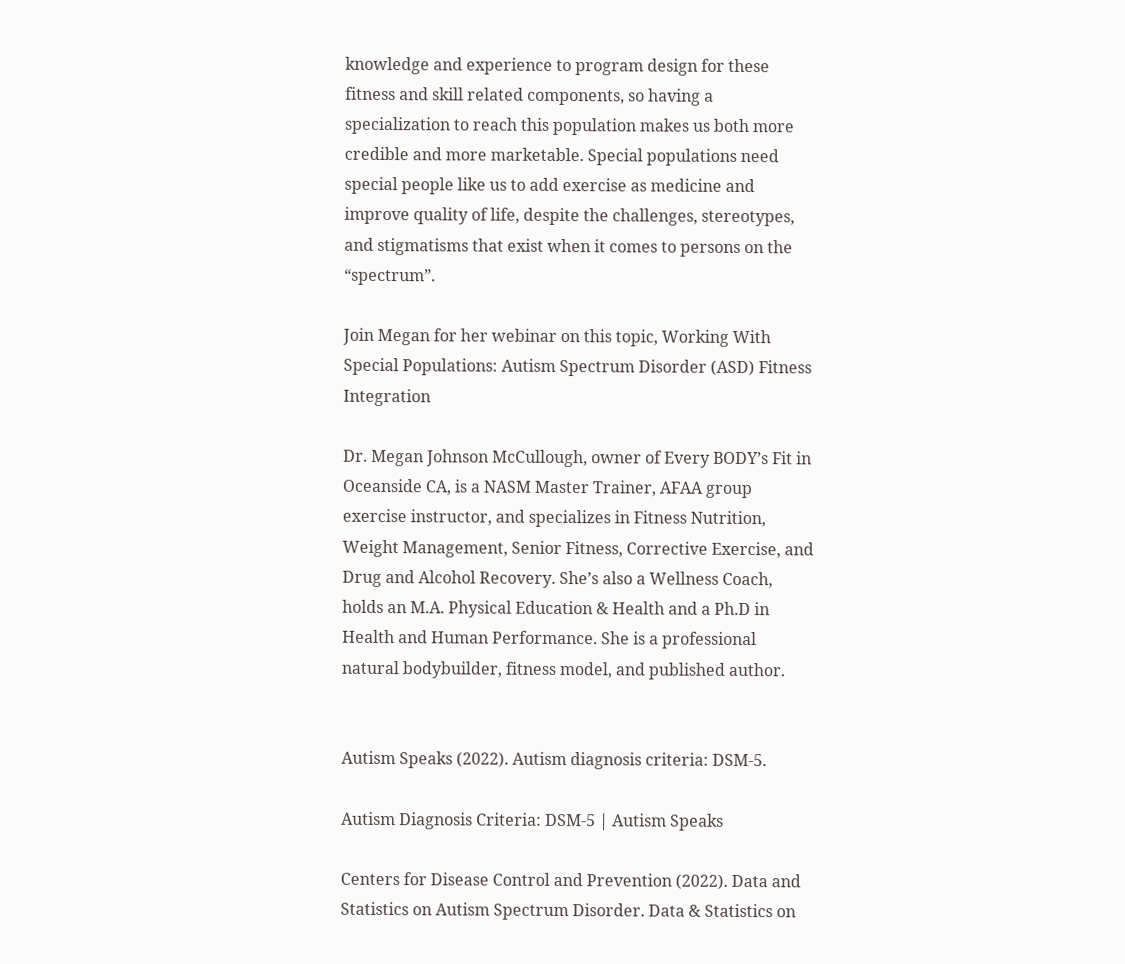knowledge and experience to program design for these fitness and skill related components, so having a specialization to reach this population makes us both more credible and more marketable. Special populations need special people like us to add exercise as medicine and improve quality of life, despite the challenges, stereotypes, and stigmatisms that exist when it comes to persons on the “spectrum”.

Join Megan for her webinar on this topic, Working With Special Populations: Autism Spectrum Disorder (ASD) Fitness Integration

Dr. Megan Johnson McCullough, owner of Every BODY’s Fit in Oceanside CA, is a NASM Master Trainer, AFAA group exercise instructor, and specializes in Fitness Nutrition, Weight Management, Senior Fitness, Corrective Exercise, and Drug and Alcohol Recovery. She’s also a Wellness Coach, holds an M.A. Physical Education & Health and a Ph.D in Health and Human Performance. She is a professional natural bodybuilder, fitness model, and published author.


Autism Speaks (2022). Autism diagnosis criteria: DSM-5.

Autism Diagnosis Criteria: DSM-5 | Autism Speaks

Centers for Disease Control and Prevention (2022). Data and Statistics on Autism Spectrum Disorder. Data & Statistics on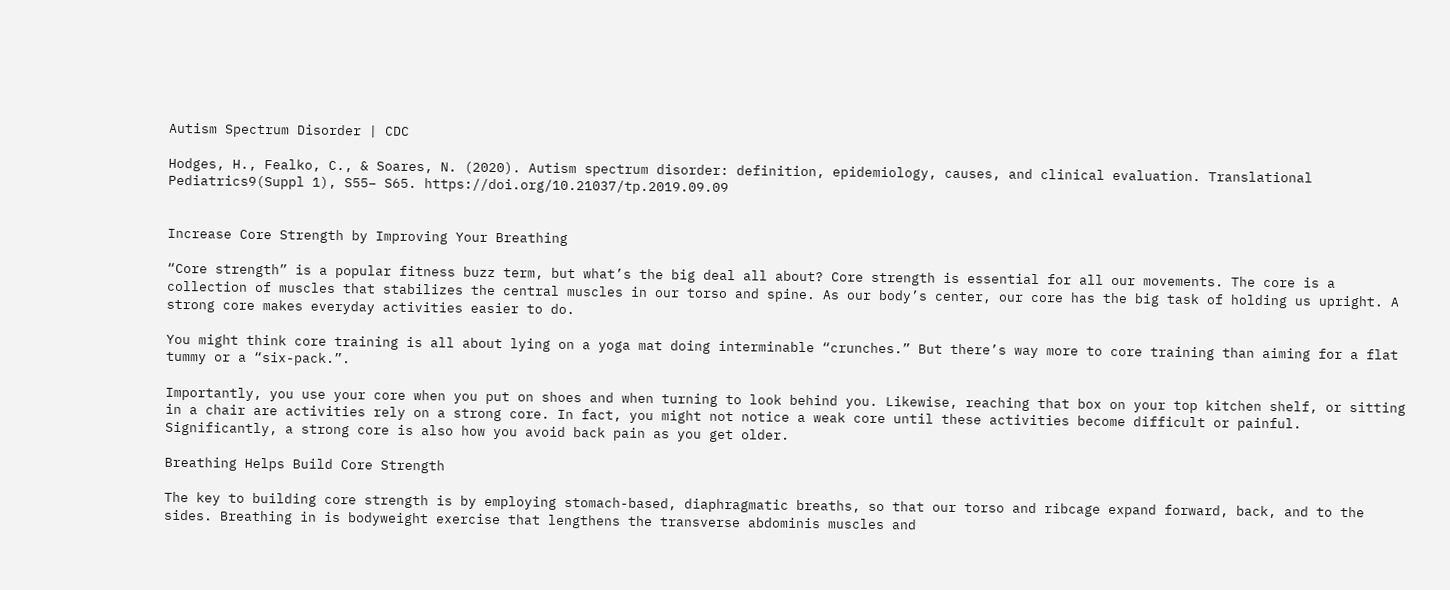Autism Spectrum Disorder | CDC

Hodges, H., Fealko, C., & Soares, N. (2020). Autism spectrum disorder: definition, epidemiology, causes, and clinical evaluation. Translational Pediatrics9(Suppl 1), S55– S65. https://doi.org/10.21037/tp.2019.09.09


Increase Core Strength by Improving Your Breathing

“Core strength” is a popular fitness buzz term, but what’s the big deal all about? Core strength is essential for all our movements. The core is a collection of muscles that stabilizes the central muscles in our torso and spine. As our body’s center, our core has the big task of holding us upright. A strong core makes everyday activities easier to do.

You might think core training is all about lying on a yoga mat doing interminable “crunches.” But there’s way more to core training than aiming for a flat tummy or a “six-pack.”.

Importantly, you use your core when you put on shoes and when turning to look behind you. Likewise, reaching that box on your top kitchen shelf, or sitting in a chair are activities rely on a strong core. In fact, you might not notice a weak core until these activities become difficult or painful. Significantly, a strong core is also how you avoid back pain as you get older.

Breathing Helps Build Core Strength

The key to building core strength is by employing stomach-based, diaphragmatic breaths, so that our torso and ribcage expand forward, back, and to the sides. Breathing in is bodyweight exercise that lengthens the transverse abdominis muscles and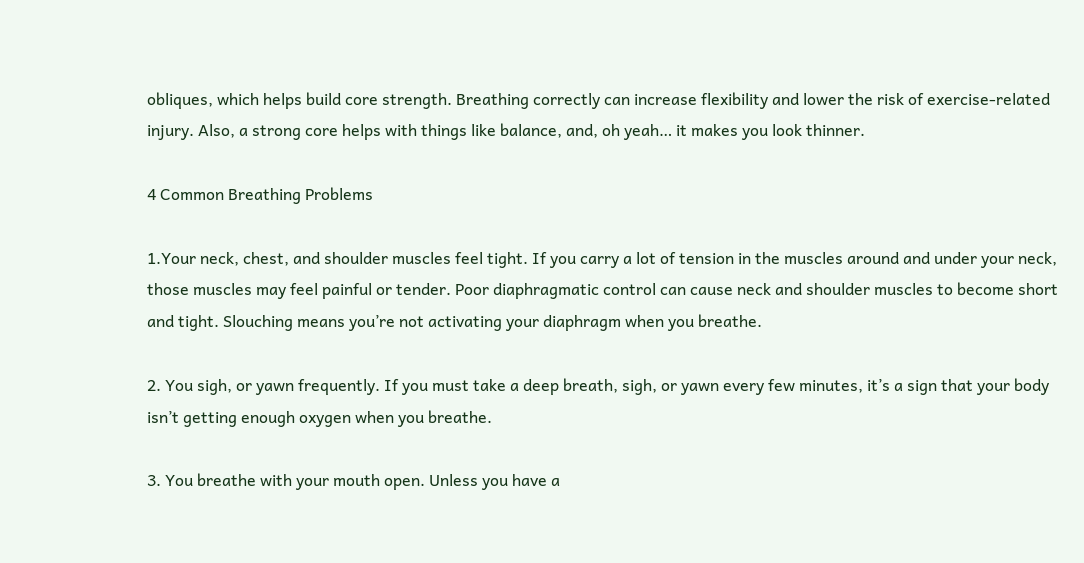obliques, which helps build core strength. Breathing correctly can increase flexibility and lower the risk of exercise-related injury. Also, a strong core helps with things like balance, and, oh yeah… it makes you look thinner.

4 Common Breathing Problems

1.Your neck, chest, and shoulder muscles feel tight. If you carry a lot of tension in the muscles around and under your neck, those muscles may feel painful or tender. Poor diaphragmatic control can cause neck and shoulder muscles to become short and tight. Slouching means you’re not activating your diaphragm when you breathe.

2. You sigh, or yawn frequently. If you must take a deep breath, sigh, or yawn every few minutes, it’s a sign that your body isn’t getting enough oxygen when you breathe.

3. You breathe with your mouth open. Unless you have a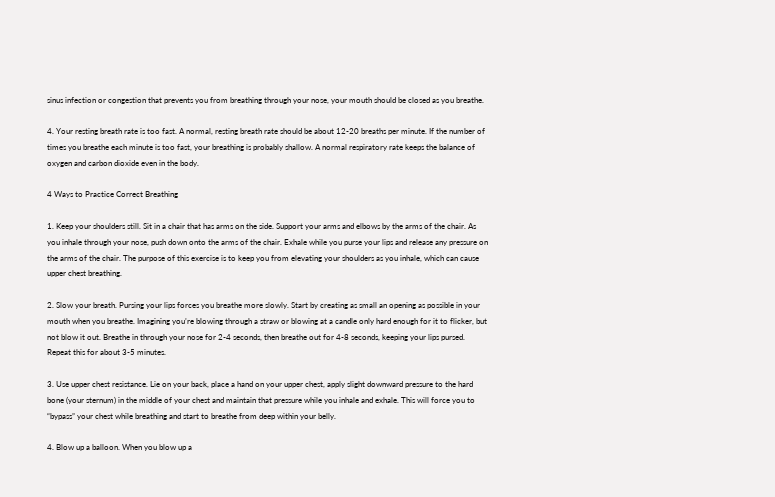sinus infection or congestion that prevents you from breathing through your nose, your mouth should be closed as you breathe.

4. Your resting breath rate is too fast. A normal, resting breath rate should be about 12-20 breaths per minute. If the number of times you breathe each minute is too fast, your breathing is probably shallow. A normal respiratory rate keeps the balance of oxygen and carbon dioxide even in the body.

4 Ways to Practice Correct Breathing

1. Keep your shoulders still. Sit in a chair that has arms on the side. Support your arms and elbows by the arms of the chair. As you inhale through your nose, push down onto the arms of the chair. Exhale while you purse your lips and release any pressure on the arms of the chair. The purpose of this exercise is to keep you from elevating your shoulders as you inhale, which can cause upper chest breathing.

2. Slow your breath. Pursing your lips forces you breathe more slowly. Start by creating as small an opening as possible in your mouth when you breathe. Imagining you’re blowing through a straw or blowing at a candle only hard enough for it to flicker, but not blow it out. Breathe in through your nose for 2-4 seconds, then breathe out for 4-8 seconds, keeping your lips pursed. Repeat this for about 3-5 minutes.

3. Use upper chest resistance. Lie on your back, place a hand on your upper chest, apply slight downward pressure to the hard bone (your sternum) in the middle of your chest and maintain that pressure while you inhale and exhale. This will force you to “bypass” your chest while breathing and start to breathe from deep within your belly.

4. Blow up a balloon. When you blow up a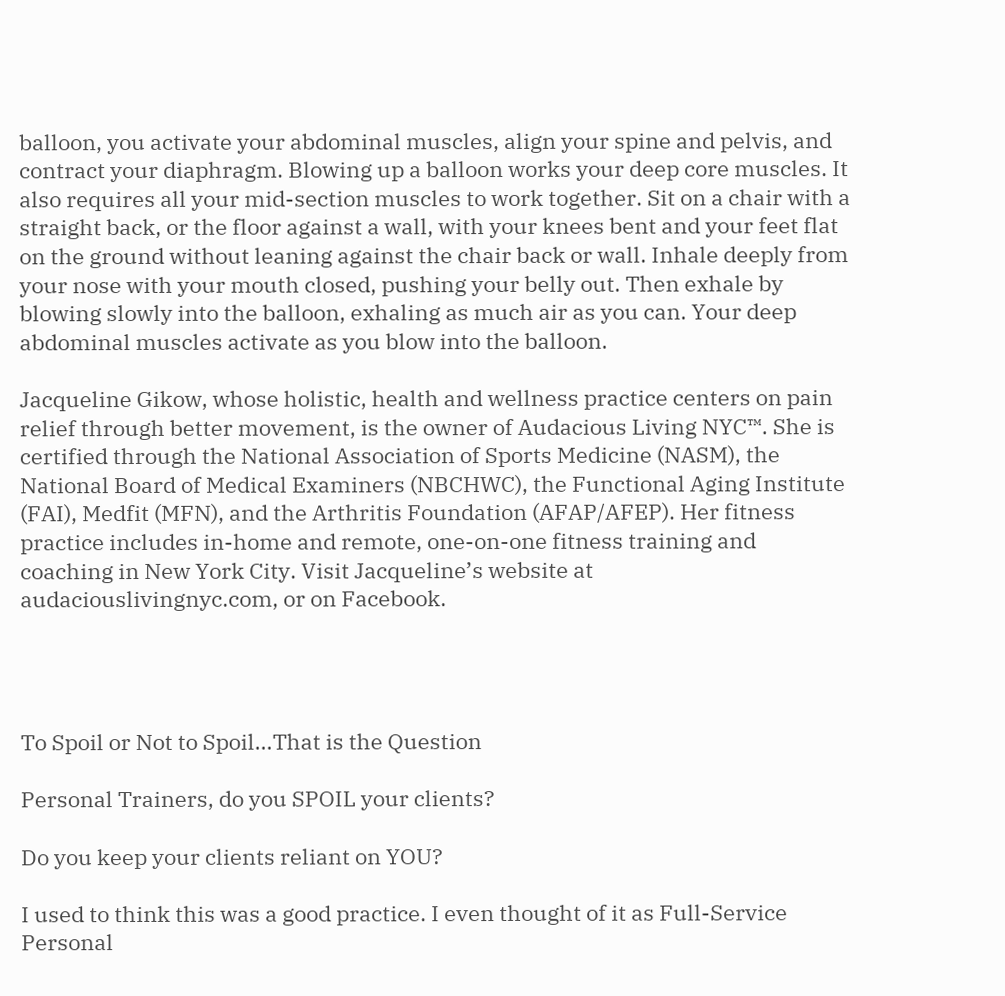balloon, you activate your abdominal muscles, align your spine and pelvis, and contract your diaphragm. Blowing up a balloon works your deep core muscles. It also requires all your mid-section muscles to work together. Sit on a chair with a straight back, or the floor against a wall, with your knees bent and your feet flat on the ground without leaning against the chair back or wall. Inhale deeply from your nose with your mouth closed, pushing your belly out. Then exhale by blowing slowly into the balloon, exhaling as much air as you can. Your deep abdominal muscles activate as you blow into the balloon.

Jacqueline Gikow, whose holistic, health and wellness practice centers on pain relief through better movement, is the owner of Audacious Living NYC™. She is certified through the National Association of Sports Medicine (NASM), the National Board of Medical Examiners (NBCHWC), the Functional Aging Institute (FAI), Medfit (MFN), and the Arthritis Foundation (AFAP/AFEP). Her fitness practice includes in-home and remote, one-on-one fitness training and coaching in New York City. Visit Jacqueline’s website at audaciouslivingnyc.com, or on Facebook.




To Spoil or Not to Spoil…That is the Question

Personal Trainers, do you SPOIL your clients?

Do you keep your clients reliant on YOU?

I used to think this was a good practice. I even thought of it as Full-Service Personal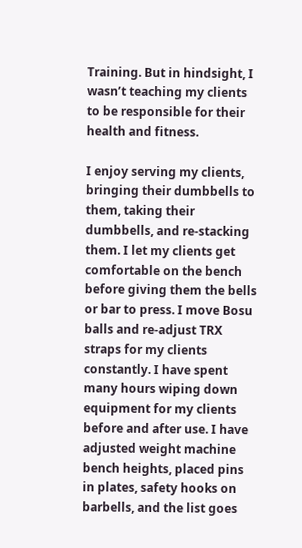Training. But in hindsight, I wasn’t teaching my clients to be responsible for their health and fitness.

I enjoy serving my clients, bringing their dumbbells to them, taking their dumbbells, and re-stacking them. I let my clients get comfortable on the bench before giving them the bells or bar to press. I move Bosu balls and re-adjust TRX straps for my clients constantly. I have spent many hours wiping down equipment for my clients before and after use. I have adjusted weight machine bench heights, placed pins in plates, safety hooks on barbells, and the list goes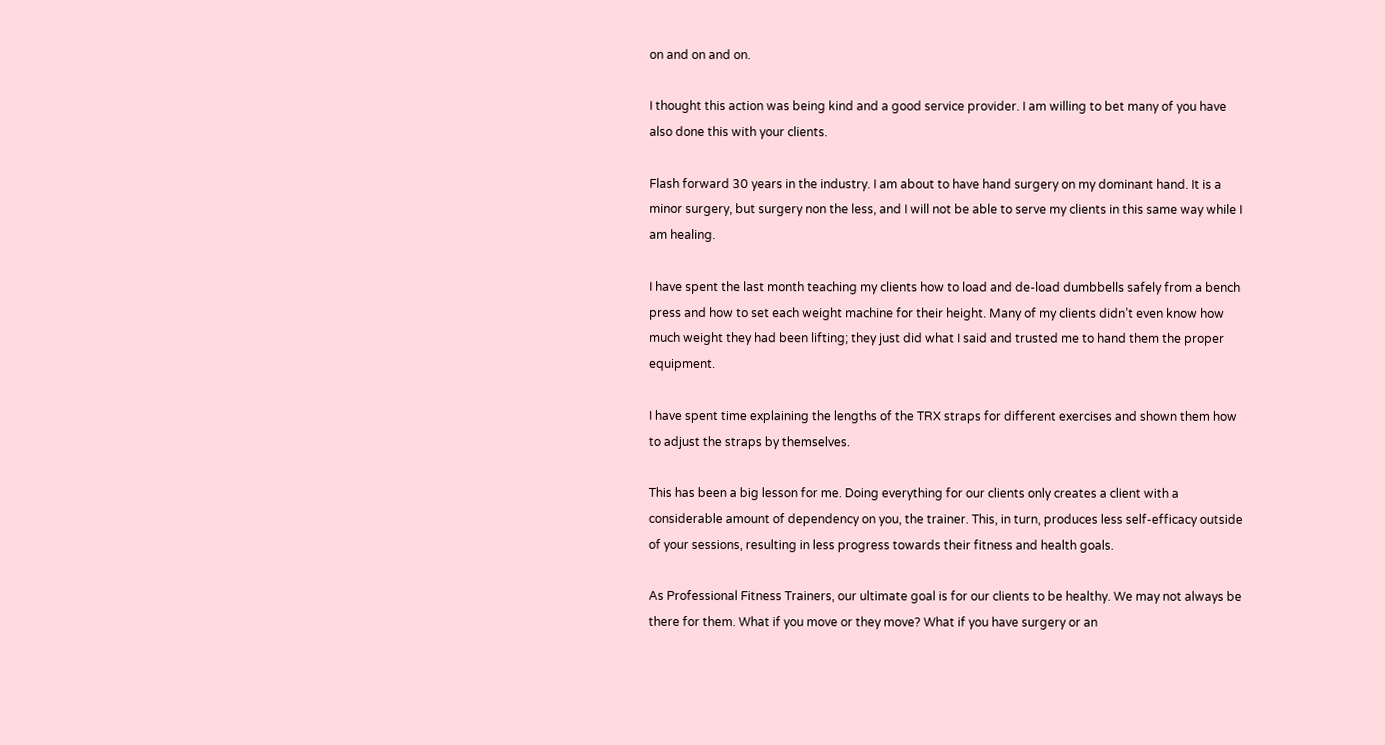on and on and on.

I thought this action was being kind and a good service provider. I am willing to bet many of you have also done this with your clients.

Flash forward 30 years in the industry. I am about to have hand surgery on my dominant hand. It is a minor surgery, but surgery non the less, and I will not be able to serve my clients in this same way while I am healing.

I have spent the last month teaching my clients how to load and de-load dumbbells safely from a bench press and how to set each weight machine for their height. Many of my clients didn’t even know how much weight they had been lifting; they just did what I said and trusted me to hand them the proper equipment.

I have spent time explaining the lengths of the TRX straps for different exercises and shown them how to adjust the straps by themselves.

This has been a big lesson for me. Doing everything for our clients only creates a client with a considerable amount of dependency on you, the trainer. This, in turn, produces less self-efficacy outside of your sessions, resulting in less progress towards their fitness and health goals.

As Professional Fitness Trainers, our ultimate goal is for our clients to be healthy. We may not always be there for them. What if you move or they move? What if you have surgery or an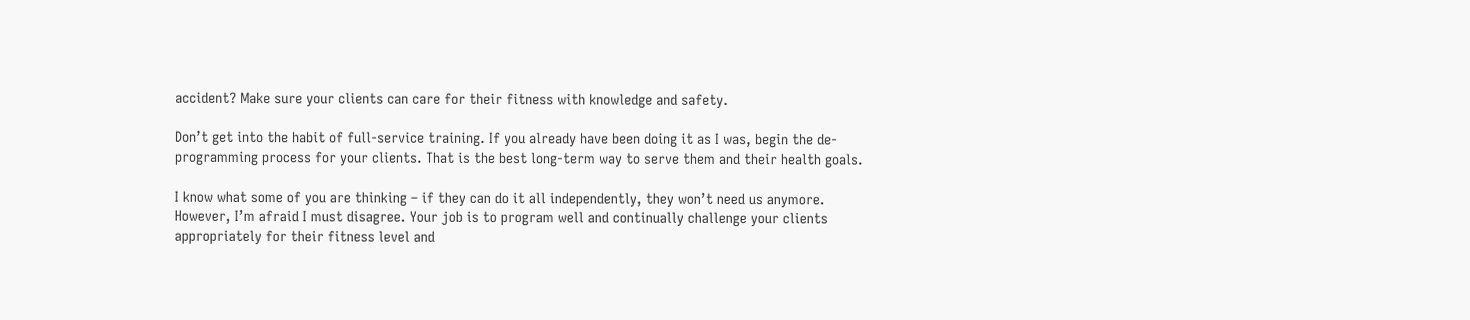accident? Make sure your clients can care for their fitness with knowledge and safety.

Don’t get into the habit of full-service training. If you already have been doing it as I was, begin the de-programming process for your clients. That is the best long-term way to serve them and their health goals.

I know what some of you are thinking – if they can do it all independently, they won’t need us anymore. However, I’m afraid I must disagree. Your job is to program well and continually challenge your clients appropriately for their fitness level and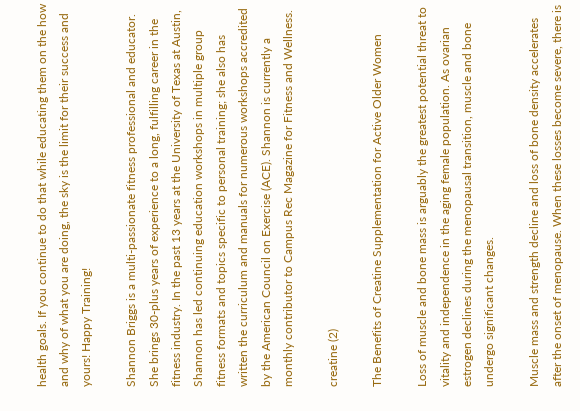health goals. If you continue to do that while educating them on the how and why of what you are doing, the sky is the limit for their success and yours! Happy Training!

Shannon Briggs is a multi-passionate fitness professional and educator. She brings 30-plus years of experience to a long, fulfilling career in the fitness industry. In the past 13 years at the University of Texas at Austin, Shannon has led continuing education workshops in multiple group fitness formats and topics specific to personal training; she also has written the curriculum and manuals for numerous workshops accredited by the American Council on Exercise (ACE). Shannon is currently a monthly contributor to Campus Rec Magazine for Fitness and Wellness.

creatine (2)

The Benefits of Creatine Supplementation for Active Older Women

Loss of muscle and bone mass is arguably the greatest potential threat to vitality and independence in the aging female population. As ovarian estrogen declines during the menopausal transition, muscle and bone undergo significant changes.

Muscle mass and strength decline and loss of bone density accelerates after the onset of menopause. When these losses become severe, there is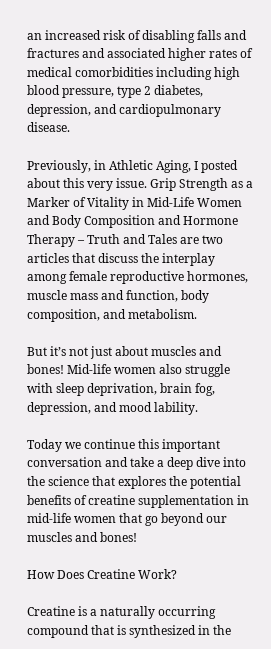an increased risk of disabling falls and fractures and associated higher rates of medical comorbidities including high blood pressure, type 2 diabetes, depression, and cardiopulmonary disease.

Previously, in Athletic Aging, I posted about this very issue. Grip Strength as a Marker of Vitality in Mid-Life Women and Body Composition and Hormone Therapy – Truth and Tales are two articles that discuss the interplay among female reproductive hormones, muscle mass and function, body composition, and metabolism.

But it’s not just about muscles and bones! Mid-life women also struggle with sleep deprivation, brain fog, depression, and mood lability.

Today we continue this important conversation and take a deep dive into the science that explores the potential benefits of creatine supplementation in mid-life women that go beyond our muscles and bones!

How Does Creatine Work?

Creatine is a naturally occurring compound that is synthesized in the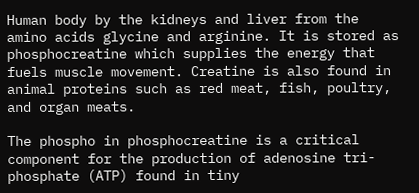Human body by the kidneys and liver from the amino acids glycine and arginine. It is stored as phosphocreatine which supplies the energy that fuels muscle movement. Creatine is also found in animal proteins such as red meat, fish, poultry, and organ meats.

The phospho in phosphocreatine is a critical component for the production of adenosine tri-phosphate (ATP) found in tiny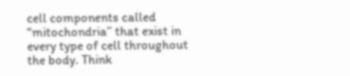cell components called “mitochondria” that exist in every type of cell throughout the body. Think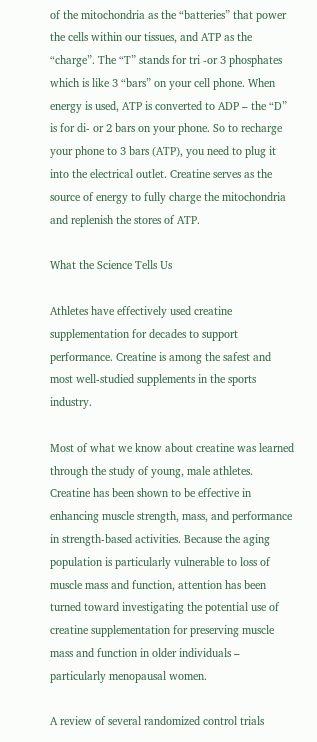of the mitochondria as the “batteries” that power the cells within our tissues, and ATP as the “charge”. The “T” stands for tri -or 3 phosphates which is like 3 “bars” on your cell phone. When energy is used, ATP is converted to ADP – the “D” is for di- or 2 bars on your phone. So to recharge your phone to 3 bars (ATP), you need to plug it into the electrical outlet. Creatine serves as the source of energy to fully charge the mitochondria and replenish the stores of ATP.

What the Science Tells Us

Athletes have effectively used creatine supplementation for decades to support performance. Creatine is among the safest and most well-studied supplements in the sports industry.

Most of what we know about creatine was learned through the study of young, male athletes. Creatine has been shown to be effective in enhancing muscle strength, mass, and performance in strength-based activities. Because the aging population is particularly vulnerable to loss of muscle mass and function, attention has been turned toward investigating the potential use of creatine supplementation for preserving muscle mass and function in older individuals – particularly menopausal women.

A review of several randomized control trials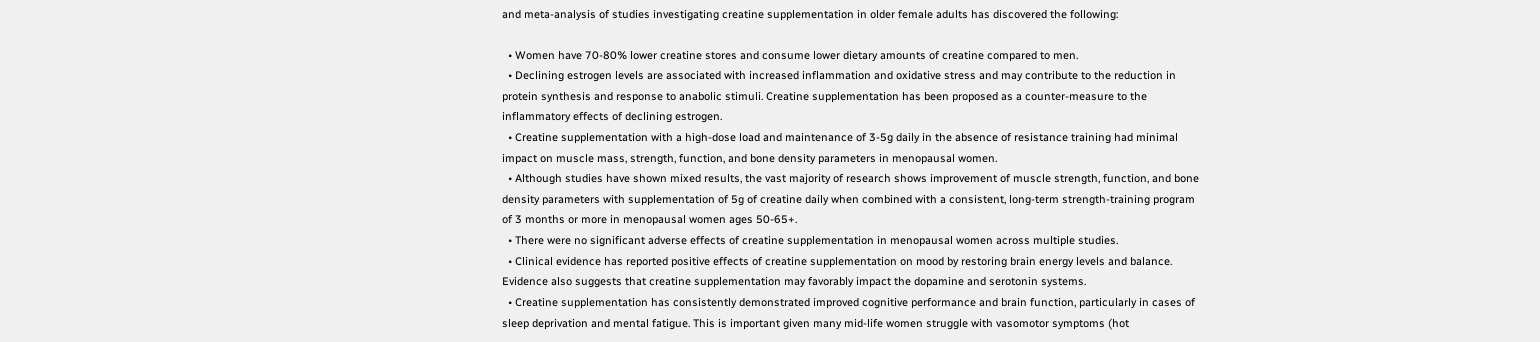and meta-analysis of studies investigating creatine supplementation in older female adults has discovered the following:

  • Women have 70-80% lower creatine stores and consume lower dietary amounts of creatine compared to men.
  • Declining estrogen levels are associated with increased inflammation and oxidative stress and may contribute to the reduction in protein synthesis and response to anabolic stimuli. Creatine supplementation has been proposed as a counter-measure to the inflammatory effects of declining estrogen.
  • Creatine supplementation with a high-dose load and maintenance of 3-5g daily in the absence of resistance training had minimal impact on muscle mass, strength, function, and bone density parameters in menopausal women.
  • Although studies have shown mixed results, the vast majority of research shows improvement of muscle strength, function, and bone density parameters with supplementation of 5g of creatine daily when combined with a consistent, long-term strength-training program of 3 months or more in menopausal women ages 50-65+.
  • There were no significant adverse effects of creatine supplementation in menopausal women across multiple studies.
  • Clinical evidence has reported positive effects of creatine supplementation on mood by restoring brain energy levels and balance. Evidence also suggests that creatine supplementation may favorably impact the dopamine and serotonin systems.
  • Creatine supplementation has consistently demonstrated improved cognitive performance and brain function, particularly in cases of sleep deprivation and mental fatigue. This is important given many mid-life women struggle with vasomotor symptoms (hot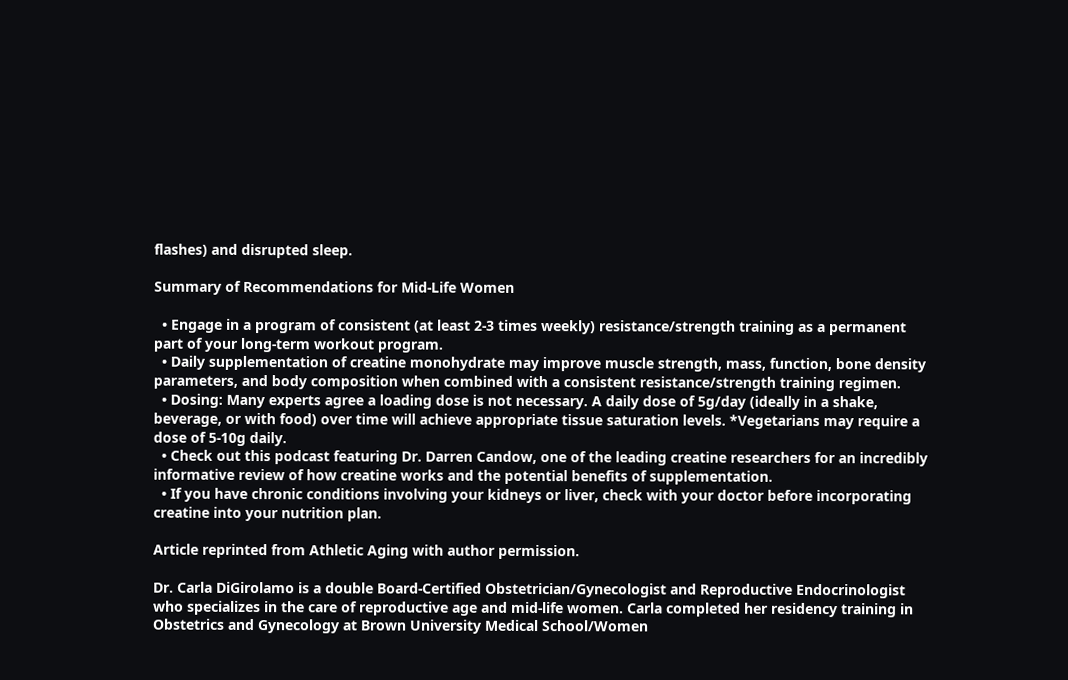flashes) and disrupted sleep.

Summary of Recommendations for Mid-Life Women

  • Engage in a program of consistent (at least 2-3 times weekly) resistance/strength training as a permanent part of your long-term workout program.
  • Daily supplementation of creatine monohydrate may improve muscle strength, mass, function, bone density parameters, and body composition when combined with a consistent resistance/strength training regimen.
  • Dosing: Many experts agree a loading dose is not necessary. A daily dose of 5g/day (ideally in a shake, beverage, or with food) over time will achieve appropriate tissue saturation levels. *Vegetarians may require a dose of 5-10g daily.
  • Check out this podcast featuring Dr. Darren Candow, one of the leading creatine researchers for an incredibly informative review of how creatine works and the potential benefits of supplementation.
  • If you have chronic conditions involving your kidneys or liver, check with your doctor before incorporating creatine into your nutrition plan.

Article reprinted from Athletic Aging with author permission.

Dr. Carla DiGirolamo is a double Board-Certified Obstetrician/Gynecologist and Reproductive Endocrinologist who specializes in the care of reproductive age and mid-life women. Carla completed her residency training in Obstetrics and Gynecology at Brown University Medical School/Women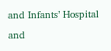and Infants’ Hospital and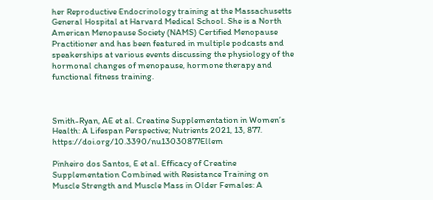her Reproductive Endocrinology training at the Massachusetts General Hospital at Harvard Medical School. She is a North American Menopause Society (NAMS) Certified Menopause Practitioner and has been featured in multiple podcasts and speakerships at various events discussing the physiology of the hormonal changes of menopause, hormone therapy and functional fitness training.



Smith-Ryan, AE et al. Creatine Supplementation in Women’s Health: A Lifespan Perspective; Nutrients 2021, 13, 877. https://doi.org/10.3390/nu13030877Ellem

Pinheiro dos Santos, E et al. Efficacy of Creatine Supplementation Combined with Resistance Training on Muscle Strength and Muscle Mass in Older Females: A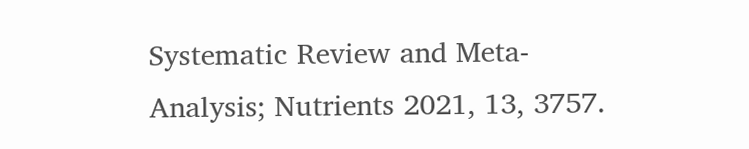Systematic Review and Meta-Analysis; Nutrients 2021, 13, 3757.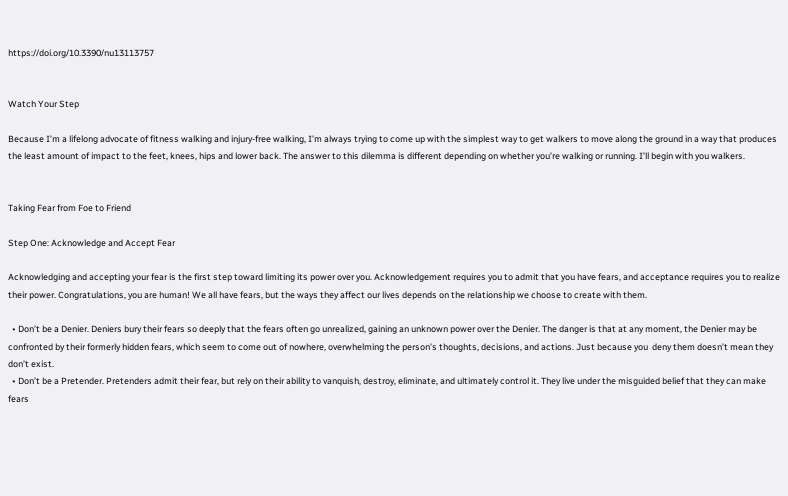https://doi.org/10.3390/nu13113757


Watch Your Step

Because I’m a lifelong advocate of fitness walking and injury-free walking, I’m always trying to come up with the simplest way to get walkers to move along the ground in a way that produces the least amount of impact to the feet, knees, hips and lower back. The answer to this dilemma is different depending on whether you’re walking or running. I’ll begin with you walkers.


Taking Fear from Foe to Friend

Step One: Acknowledge and Accept Fear

Acknowledging and accepting your fear is the first step toward limiting its power over you. Acknowledgement requires you to admit that you have fears, and acceptance requires you to realize their power. Congratulations, you are human! We all have fears, but the ways they affect our lives depends on the relationship we choose to create with them.

  • Don’t be a Denier. Deniers bury their fears so deeply that the fears often go unrealized, gaining an unknown power over the Denier. The danger is that at any moment, the Denier may be confronted by their formerly hidden fears, which seem to come out of nowhere, overwhelming the person’s thoughts, decisions, and actions. Just because you  deny them doesn’t mean they don’t exist.
  • Don’t be a Pretender. Pretenders admit their fear, but rely on their ability to vanquish, destroy, eliminate, and ultimately control it. They live under the misguided belief that they can make fears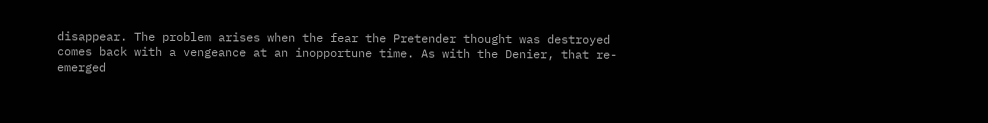disappear. The problem arises when the fear the Pretender thought was destroyed comes back with a vengeance at an inopportune time. As with the Denier, that re-emerged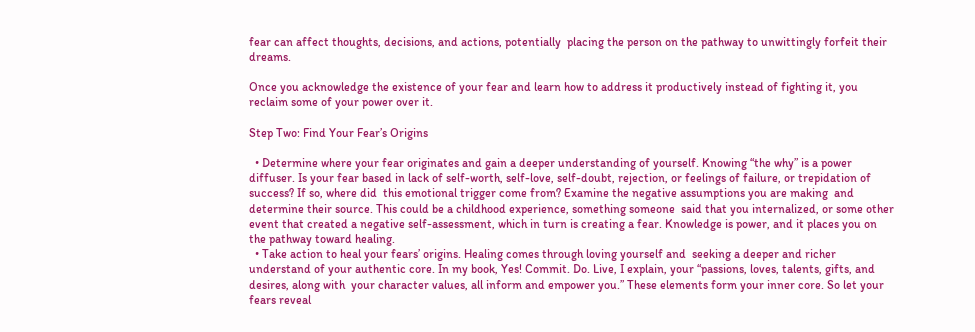fear can affect thoughts, decisions, and actions, potentially  placing the person on the pathway to unwittingly forfeit their dreams.

Once you acknowledge the existence of your fear and learn how to address it productively instead of fighting it, you reclaim some of your power over it.

Step Two: Find Your Fear’s Origins

  • Determine where your fear originates and gain a deeper understanding of yourself. Knowing “the why” is a power diffuser. Is your fear based in lack of self-worth, self-love, self-doubt, rejection, or feelings of failure, or trepidation of success? If so, where did  this emotional trigger come from? Examine the negative assumptions you are making  and determine their source. This could be a childhood experience, something someone  said that you internalized, or some other event that created a negative self-assessment, which in turn is creating a fear. Knowledge is power, and it places you on the pathway toward healing.
  • Take action to heal your fears’ origins. Healing comes through loving yourself and  seeking a deeper and richer understand of your authentic core. In my book, Yes! Commit. Do. Live, I explain, your “passions, loves, talents, gifts, and desires, along with  your character values, all inform and empower you.” These elements form your inner core. So let your fears reveal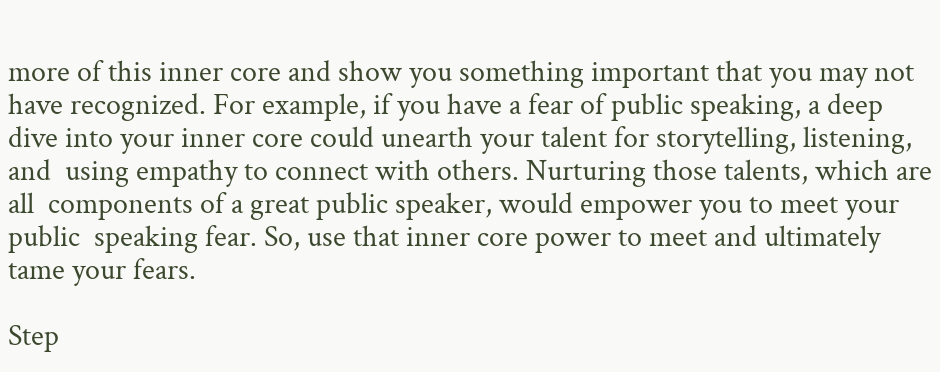more of this inner core and show you something important that you may not have recognized. For example, if you have a fear of public speaking, a deep dive into your inner core could unearth your talent for storytelling, listening, and  using empathy to connect with others. Nurturing those talents, which are all  components of a great public speaker, would empower you to meet your public  speaking fear. So, use that inner core power to meet and ultimately tame your fears.

Step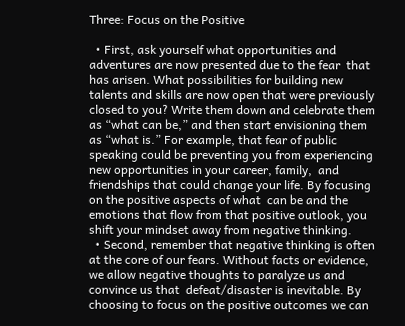Three: Focus on the Positive

  • First, ask yourself what opportunities and adventures are now presented due to the fear  that has arisen. What possibilities for building new talents and skills are now open that were previously closed to you? Write them down and celebrate them as “what can be,” and then start envisioning them as “what is.” For example, that fear of public speaking could be preventing you from experiencing new opportunities in your career, family,  and friendships that could change your life. By focusing on the positive aspects of what  can be and the emotions that flow from that positive outlook, you shift your mindset away from negative thinking.
  • Second, remember that negative thinking is often at the core of our fears. Without facts or evidence, we allow negative thoughts to paralyze us and convince us that  defeat/disaster is inevitable. By choosing to focus on the positive outcomes we can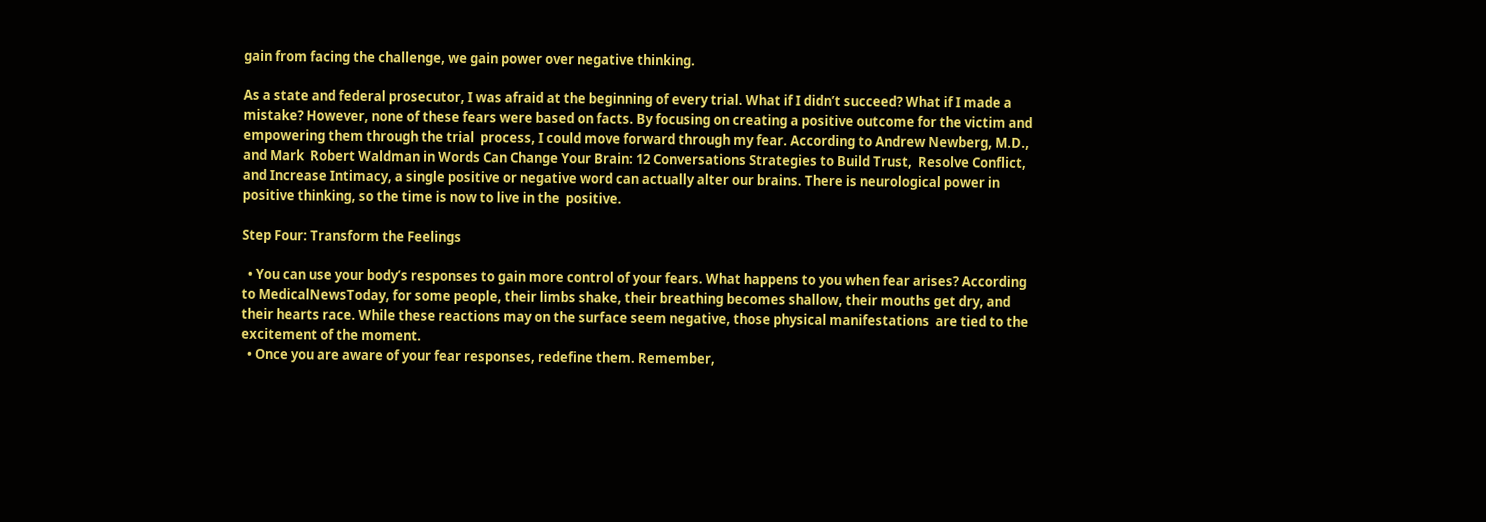gain from facing the challenge, we gain power over negative thinking.

As a state and federal prosecutor, I was afraid at the beginning of every trial. What if I didn’t succeed? What if I made a mistake? However, none of these fears were based on facts. By focusing on creating a positive outcome for the victim and empowering them through the trial  process, I could move forward through my fear. According to Andrew Newberg, M.D., and Mark  Robert Waldman in Words Can Change Your Brain: 12 Conversations Strategies to Build Trust,  Resolve Conflict, and Increase Intimacy, a single positive or negative word can actually alter our brains. There is neurological power in positive thinking, so the time is now to live in the  positive.

Step Four: Transform the Feelings

  • You can use your body’s responses to gain more control of your fears. What happens to you when fear arises? According to MedicalNewsToday, for some people, their limbs shake, their breathing becomes shallow, their mouths get dry, and their hearts race. While these reactions may on the surface seem negative, those physical manifestations  are tied to the excitement of the moment.
  • Once you are aware of your fear responses, redefine them. Remember,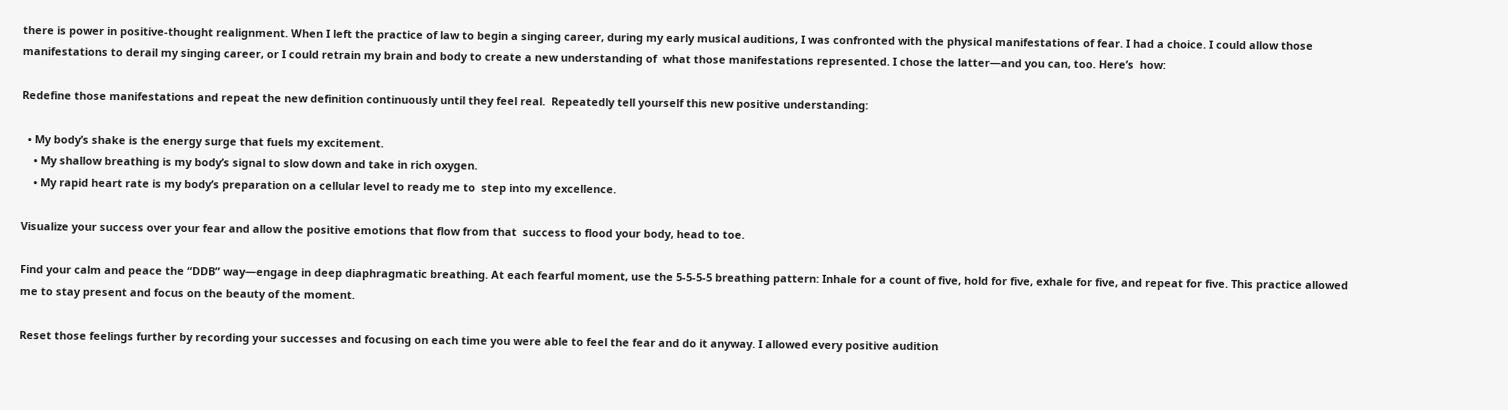there is power in positive-thought realignment. When I left the practice of law to begin a singing career, during my early musical auditions, I was confronted with the physical manifestations of fear. I had a choice. I could allow those manifestations to derail my singing career, or I could retrain my brain and body to create a new understanding of  what those manifestations represented. I chose the latter—and you can, too. Here’s  how:

Redefine those manifestations and repeat the new definition continuously until they feel real.  Repeatedly tell yourself this new positive understanding:

  • My body’s shake is the energy surge that fuels my excitement.
    • My shallow breathing is my body’s signal to slow down and take in rich oxygen.
    • My rapid heart rate is my body’s preparation on a cellular level to ready me to  step into my excellence.

Visualize your success over your fear and allow the positive emotions that flow from that  success to flood your body, head to toe.

Find your calm and peace the “DDB” way—engage in deep diaphragmatic breathing. At each fearful moment, use the 5-5-5-5 breathing pattern: Inhale for a count of five, hold for five, exhale for five, and repeat for five. This practice allowed me to stay present and focus on the beauty of the moment.

Reset those feelings further by recording your successes and focusing on each time you were able to feel the fear and do it anyway. I allowed every positive audition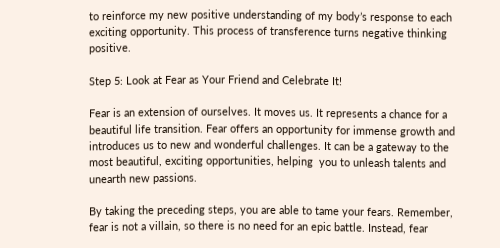to reinforce my new positive understanding of my body’s response to each exciting opportunity. This process of transference turns negative thinking positive.

Step 5: Look at Fear as Your Friend and Celebrate It!

Fear is an extension of ourselves. It moves us. It represents a chance for a beautiful life transition. Fear offers an opportunity for immense growth and introduces us to new and wonderful challenges. It can be a gateway to the most beautiful, exciting opportunities, helping  you to unleash talents and unearth new passions.

By taking the preceding steps, you are able to tame your fears. Remember, fear is not a villain, so there is no need for an epic battle. Instead, fear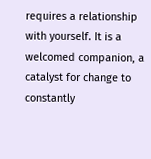requires a relationship with yourself. It is a welcomed companion, a catalyst for change to constantly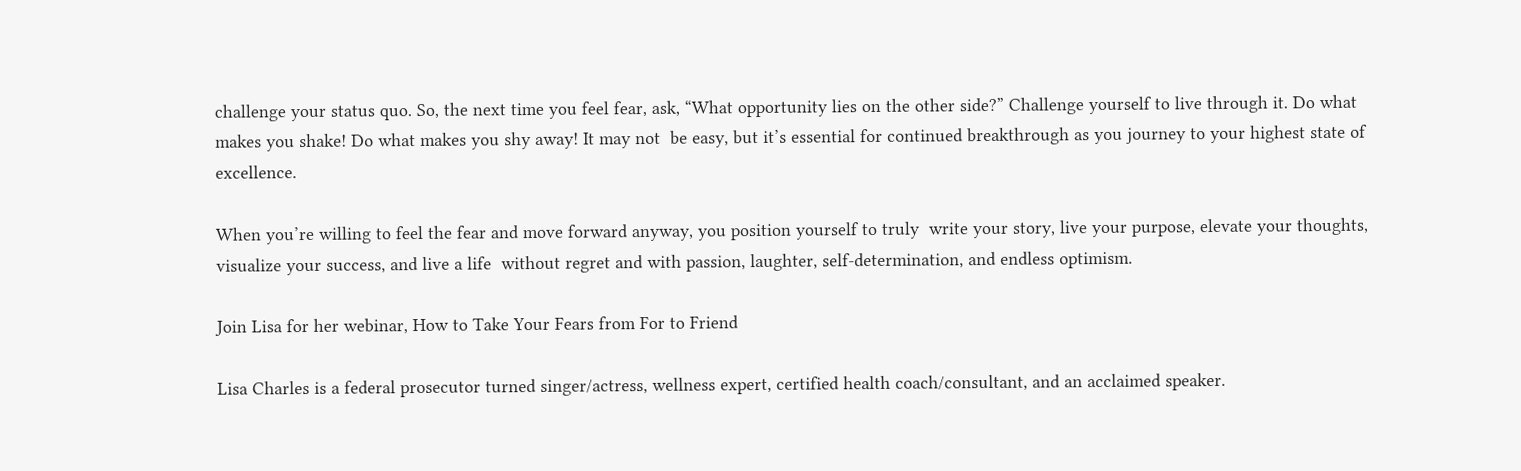challenge your status quo. So, the next time you feel fear, ask, “What opportunity lies on the other side?” Challenge yourself to live through it. Do what makes you shake! Do what makes you shy away! It may not  be easy, but it’s essential for continued breakthrough as you journey to your highest state of  excellence.

When you’re willing to feel the fear and move forward anyway, you position yourself to truly  write your story, live your purpose, elevate your thoughts, visualize your success, and live a life  without regret and with passion, laughter, self-determination, and endless optimism.

Join Lisa for her webinar, How to Take Your Fears from For to Friend

Lisa Charles is a federal prosecutor turned singer/actress, wellness expert, certified health coach/consultant, and an acclaimed speaker.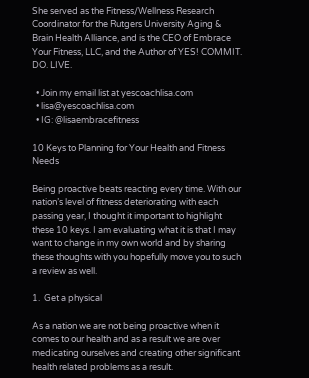She served as the Fitness/Wellness Research Coordinator for the Rutgers University Aging & Brain Health Alliance, and is the CEO of Embrace Your Fitness, LLC, and the Author of YES! COMMIT. DO. LIVE.

  • Join my email list at yescoachlisa.com
  • lisa@yescoachlisa.com
  • IG: @lisaembracefitness

10 Keys to Planning for Your Health and Fitness Needs

Being proactive beats reacting every time. With our nation’s level of fitness deteriorating with each passing year, I thought it important to highlight these 10 keys. I am evaluating what it is that I may want to change in my own world and by sharing these thoughts with you hopefully move you to such a review as well.

1.  Get a physical

As a nation we are not being proactive when it comes to our health and as a result we are over medicating ourselves and creating other significant health related problems as a result.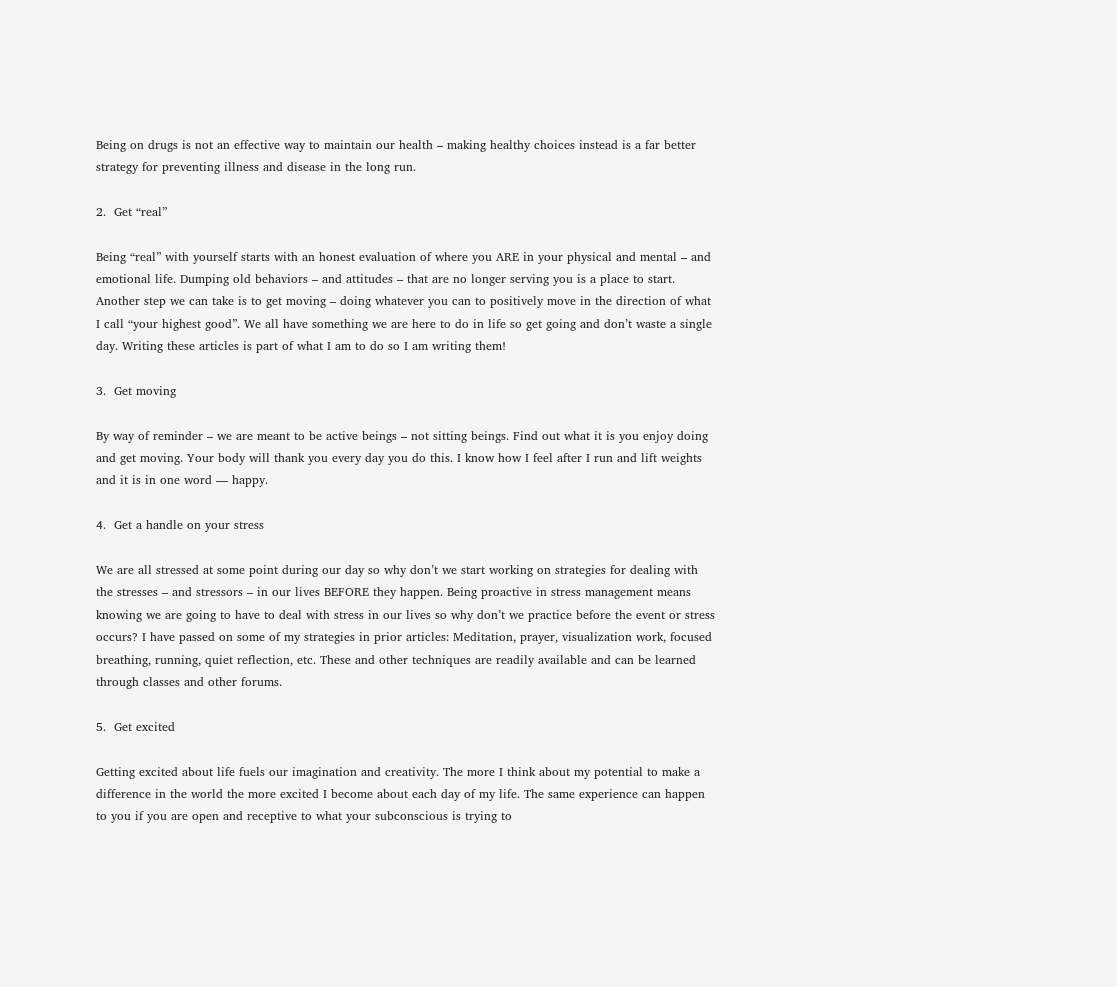Being on drugs is not an effective way to maintain our health – making healthy choices instead is a far better strategy for preventing illness and disease in the long run.

2.  Get “real”

Being “real” with yourself starts with an honest evaluation of where you ARE in your physical and mental – and emotional life. Dumping old behaviors – and attitudes – that are no longer serving you is a place to start. Another step we can take is to get moving – doing whatever you can to positively move in the direction of what I call “your highest good”. We all have something we are here to do in life so get going and don’t waste a single day. Writing these articles is part of what I am to do so I am writing them!

3.  Get moving

By way of reminder – we are meant to be active beings – not sitting beings. Find out what it is you enjoy doing and get moving. Your body will thank you every day you do this. I know how I feel after I run and lift weights and it is in one word — happy.

4.  Get a handle on your stress

We are all stressed at some point during our day so why don’t we start working on strategies for dealing with the stresses – and stressors – in our lives BEFORE they happen. Being proactive in stress management means knowing we are going to have to deal with stress in our lives so why don’t we practice before the event or stress occurs? I have passed on some of my strategies in prior articles: Meditation, prayer, visualization work, focused breathing, running, quiet reflection, etc. These and other techniques are readily available and can be learned through classes and other forums.

5.  Get excited

Getting excited about life fuels our imagination and creativity. The more I think about my potential to make a difference in the world the more excited I become about each day of my life. The same experience can happen to you if you are open and receptive to what your subconscious is trying to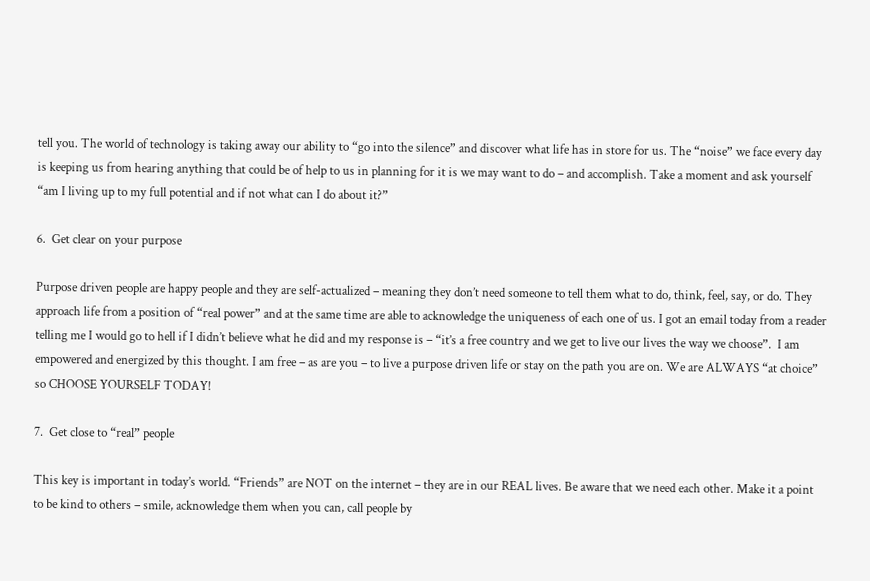tell you. The world of technology is taking away our ability to “go into the silence” and discover what life has in store for us. The “noise” we face every day is keeping us from hearing anything that could be of help to us in planning for it is we may want to do – and accomplish. Take a moment and ask yourself “am I living up to my full potential and if not what can I do about it?”

6.  Get clear on your purpose

Purpose driven people are happy people and they are self-actualized – meaning they don’t need someone to tell them what to do, think, feel, say, or do. They approach life from a position of “real power” and at the same time are able to acknowledge the uniqueness of each one of us. I got an email today from a reader telling me I would go to hell if I didn’t believe what he did and my response is – “it’s a free country and we get to live our lives the way we choose”.  I am empowered and energized by this thought. I am free – as are you – to live a purpose driven life or stay on the path you are on. We are ALWAYS “at choice” so CHOOSE YOURSELF TODAY!

7.  Get close to “real” people

This key is important in today’s world. “Friends” are NOT on the internet – they are in our REAL lives. Be aware that we need each other. Make it a point to be kind to others – smile, acknowledge them when you can, call people by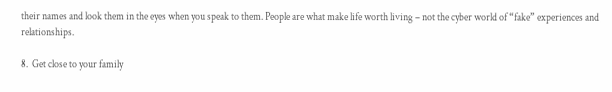their names and look them in the eyes when you speak to them. People are what make life worth living – not the cyber world of “fake” experiences and relationships.

8.  Get close to your family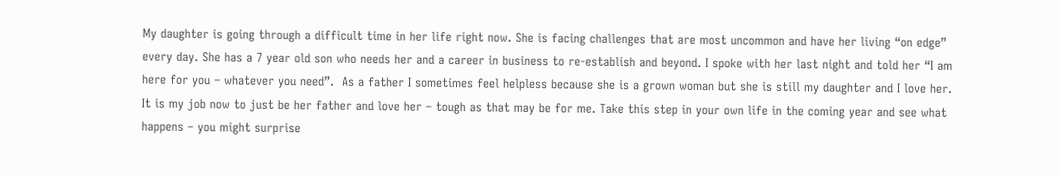My daughter is going through a difficult time in her life right now. She is facing challenges that are most uncommon and have her living “on edge” every day. She has a 7 year old son who needs her and a career in business to re-establish and beyond. I spoke with her last night and told her “I am here for you – whatever you need”.  As a father I sometimes feel helpless because she is a grown woman but she is still my daughter and I love her. It is my job now to just be her father and love her – tough as that may be for me. Take this step in your own life in the coming year and see what happens – you might surprise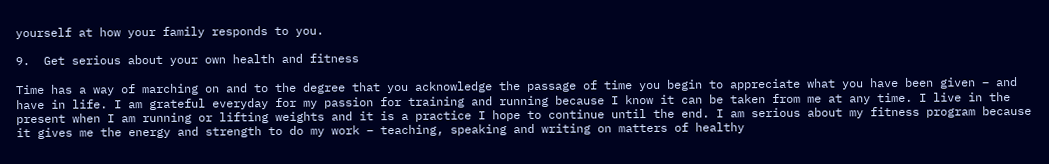yourself at how your family responds to you.

9.  Get serious about your own health and fitness

Time has a way of marching on and to the degree that you acknowledge the passage of time you begin to appreciate what you have been given – and have in life. I am grateful everyday for my passion for training and running because I know it can be taken from me at any time. I live in the present when I am running or lifting weights and it is a practice I hope to continue until the end. I am serious about my fitness program because it gives me the energy and strength to do my work – teaching, speaking and writing on matters of healthy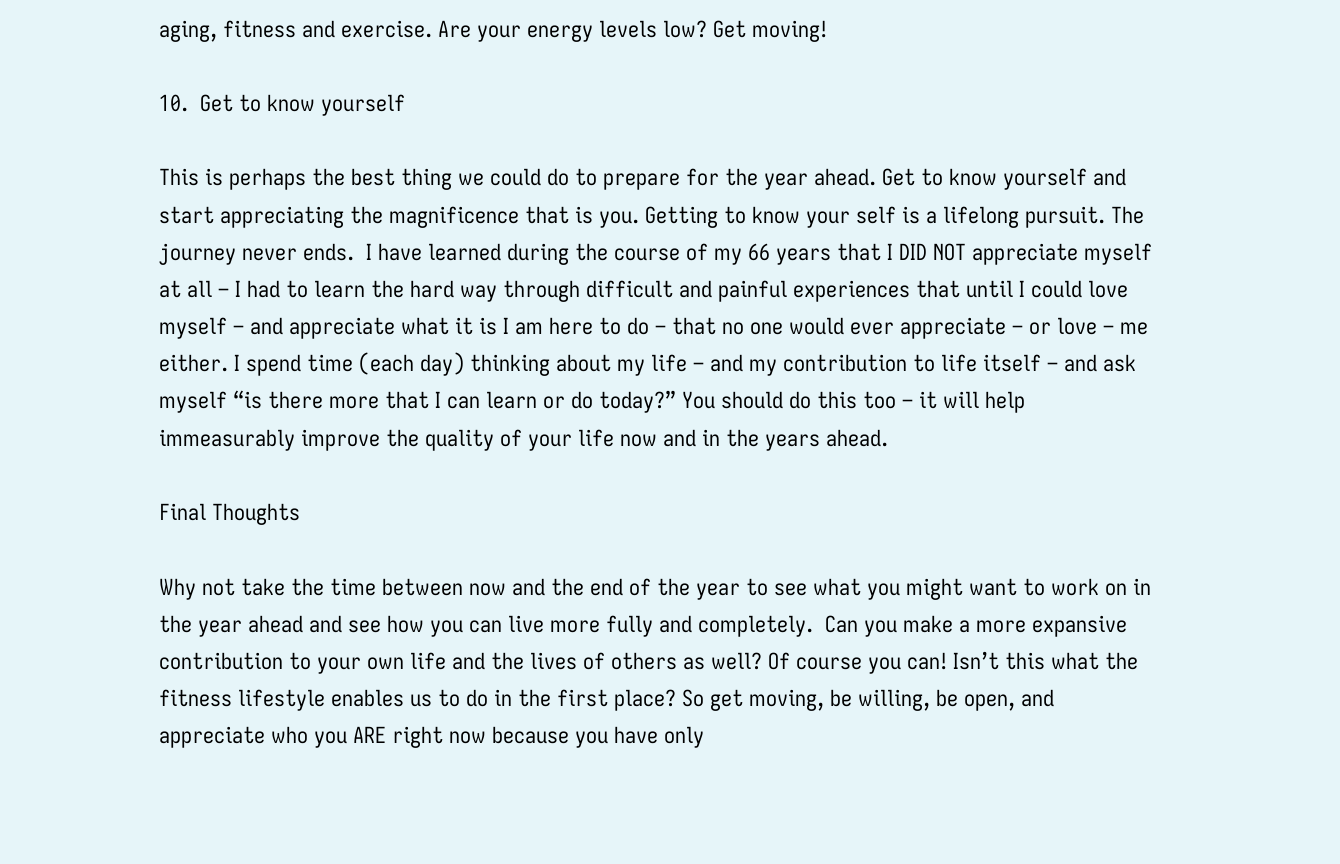aging, fitness and exercise. Are your energy levels low? Get moving!

10.  Get to know yourself

This is perhaps the best thing we could do to prepare for the year ahead. Get to know yourself and start appreciating the magnificence that is you. Getting to know your self is a lifelong pursuit. The journey never ends.  I have learned during the course of my 66 years that I DID NOT appreciate myself at all – I had to learn the hard way through difficult and painful experiences that until I could love myself – and appreciate what it is I am here to do – that no one would ever appreciate – or love – me either. I spend time (each day) thinking about my life – and my contribution to life itself – and ask myself “is there more that I can learn or do today?” You should do this too – it will help immeasurably improve the quality of your life now and in the years ahead.

Final Thoughts

Why not take the time between now and the end of the year to see what you might want to work on in the year ahead and see how you can live more fully and completely.  Can you make a more expansive contribution to your own life and the lives of others as well? Of course you can! Isn’t this what the fitness lifestyle enables us to do in the first place? So get moving, be willing, be open, and appreciate who you ARE right now because you have only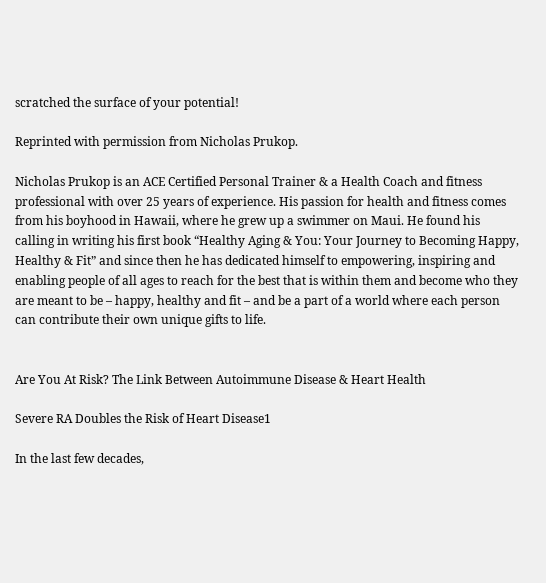scratched the surface of your potential!

Reprinted with permission from Nicholas Prukop.

Nicholas Prukop is an ACE Certified Personal Trainer & a Health Coach and fitness professional with over 25 years of experience. His passion for health and fitness comes from his boyhood in Hawaii, where he grew up a swimmer on Maui. He found his calling in writing his first book “Healthy Aging & You: Your Journey to Becoming Happy, Healthy & Fit” and since then he has dedicated himself to empowering, inspiring and enabling people of all ages to reach for the best that is within them and become who they are meant to be – happy, healthy and fit – and be a part of a world where each person can contribute their own unique gifts to life.


Are You At Risk? The Link Between Autoimmune Disease & Heart Health

Severe RA Doubles the Risk of Heart Disease1

In the last few decades,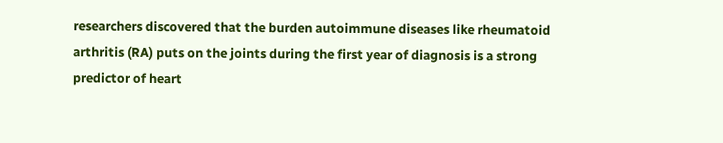researchers discovered that the burden autoimmune diseases like rheumatoid arthritis (RA) puts on the joints during the first year of diagnosis is a strong predictor of heart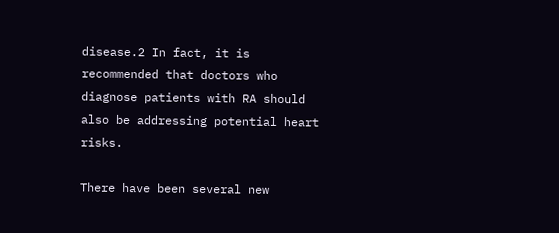disease.2 In fact, it is recommended that doctors who diagnose patients with RA should also be addressing potential heart risks.

There have been several new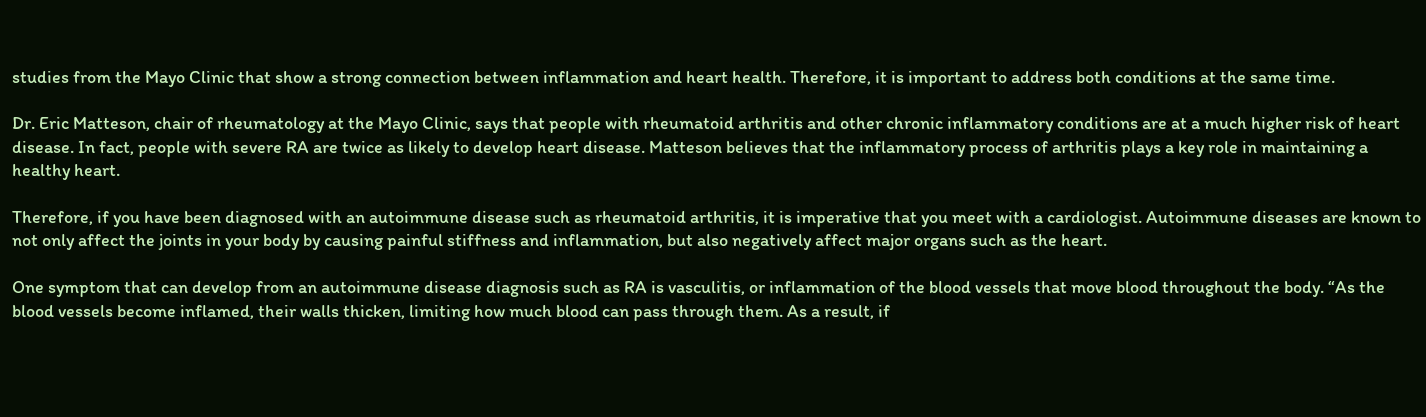studies from the Mayo Clinic that show a strong connection between inflammation and heart health. Therefore, it is important to address both conditions at the same time.

Dr. Eric Matteson, chair of rheumatology at the Mayo Clinic, says that people with rheumatoid arthritis and other chronic inflammatory conditions are at a much higher risk of heart disease. In fact, people with severe RA are twice as likely to develop heart disease. Matteson believes that the inflammatory process of arthritis plays a key role in maintaining a healthy heart.

Therefore, if you have been diagnosed with an autoimmune disease such as rheumatoid arthritis, it is imperative that you meet with a cardiologist. Autoimmune diseases are known to not only affect the joints in your body by causing painful stiffness and inflammation, but also negatively affect major organs such as the heart.

One symptom that can develop from an autoimmune disease diagnosis such as RA is vasculitis, or inflammation of the blood vessels that move blood throughout the body. “As the blood vessels become inflamed, their walls thicken, limiting how much blood can pass through them. As a result, if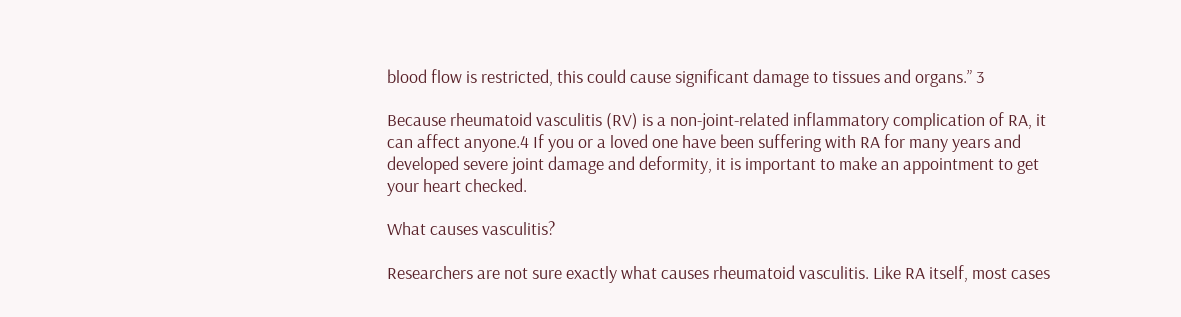blood flow is restricted, this could cause significant damage to tissues and organs.” 3

Because rheumatoid vasculitis (RV) is a non-joint-related inflammatory complication of RA, it can affect anyone.4 If you or a loved one have been suffering with RA for many years and developed severe joint damage and deformity, it is important to make an appointment to get your heart checked.

What causes vasculitis?

Researchers are not sure exactly what causes rheumatoid vasculitis. Like RA itself, most cases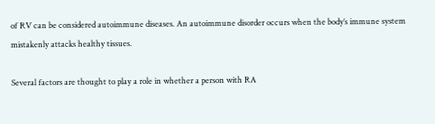of RV can be considered autoimmune diseases. An autoimmune disorder occurs when the body’s immune system mistakenly attacks healthy tissues.

Several factors are thought to play a role in whether a person with RA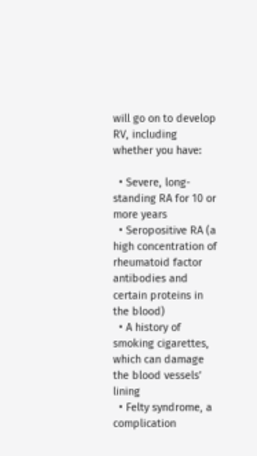will go on to develop RV, including whether you have:

  • Severe, long-standing RA for 10 or more years
  • Seropositive RA (a high concentration of rheumatoid factor antibodies and certain proteins in the blood)
  • A history of smoking cigarettes, which can damage the blood vessels’ lining
  • Felty syndrome, a complication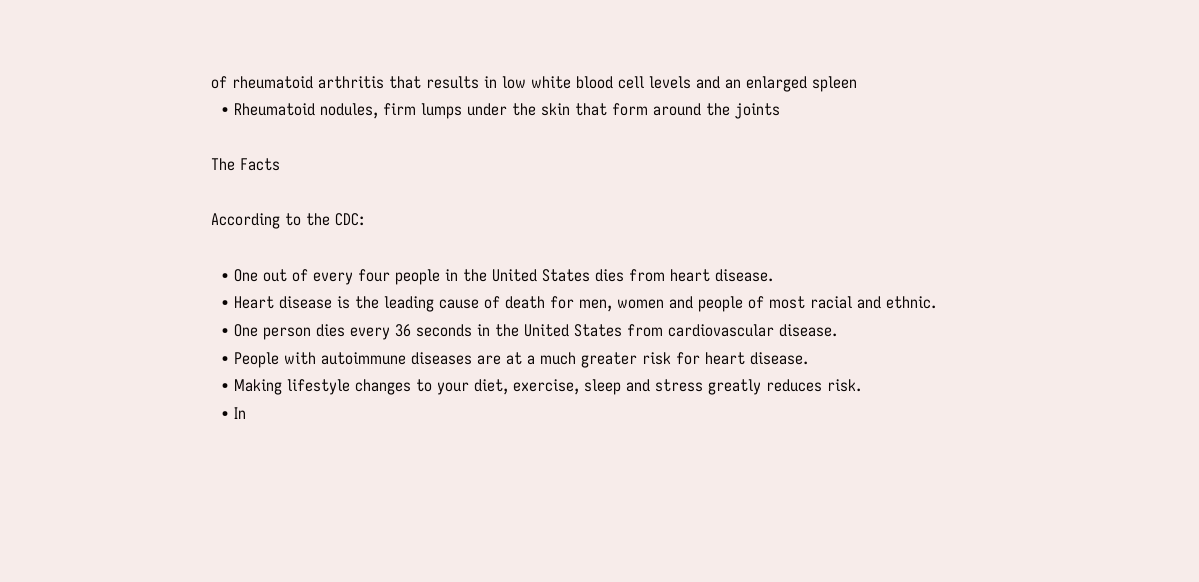of rheumatoid arthritis that results in low white blood cell levels and an enlarged spleen
  • Rheumatoid nodules, firm lumps under the skin that form around the joints

The Facts

According to the CDC:

  • One out of every four people in the United States dies from heart disease.
  • Heart disease is the leading cause of death for men, women and people of most racial and ethnic.
  • One person dies every 36 seconds in the United States from cardiovascular disease.
  • People with autoimmune diseases are at a much greater risk for heart disease.
  • Making lifestyle changes to your diet, exercise, sleep and stress greatly reduces risk.
  • In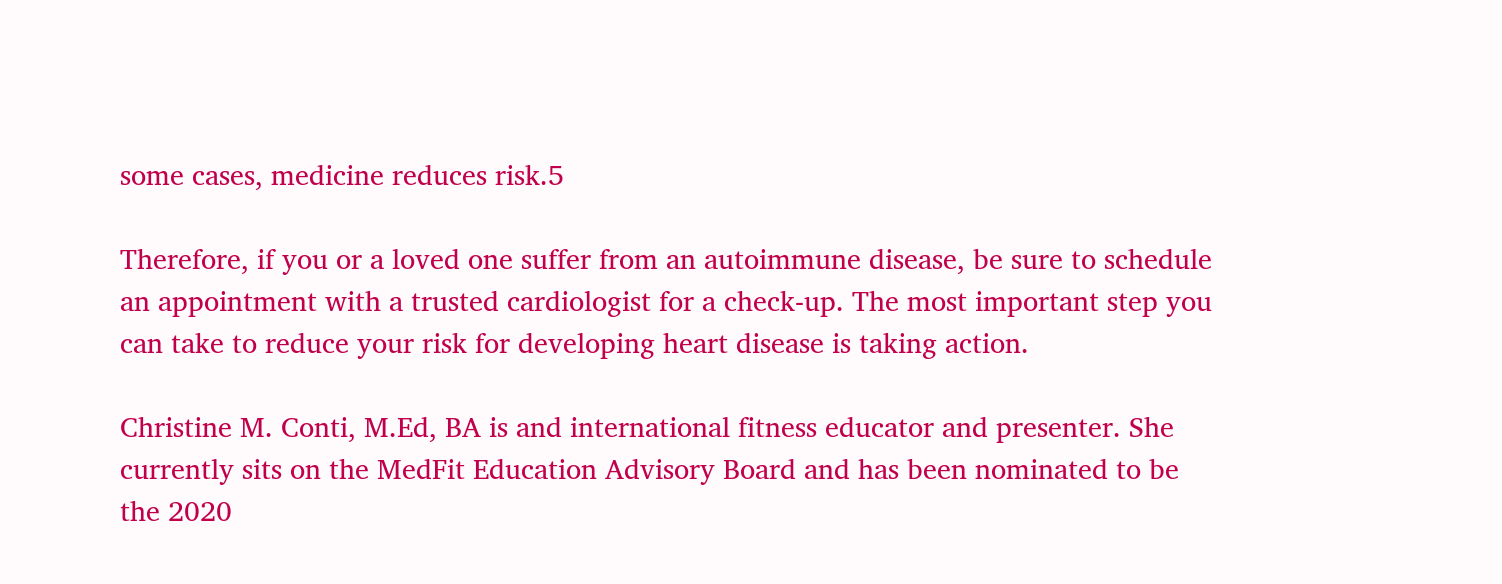some cases, medicine reduces risk.5

Therefore, if you or a loved one suffer from an autoimmune disease, be sure to schedule an appointment with a trusted cardiologist for a check-up. The most important step you can take to reduce your risk for developing heart disease is taking action.

Christine M. Conti, M.Ed, BA is and international fitness educator and presenter. She currently sits on the MedFit Education Advisory Board and has been nominated to be the 2020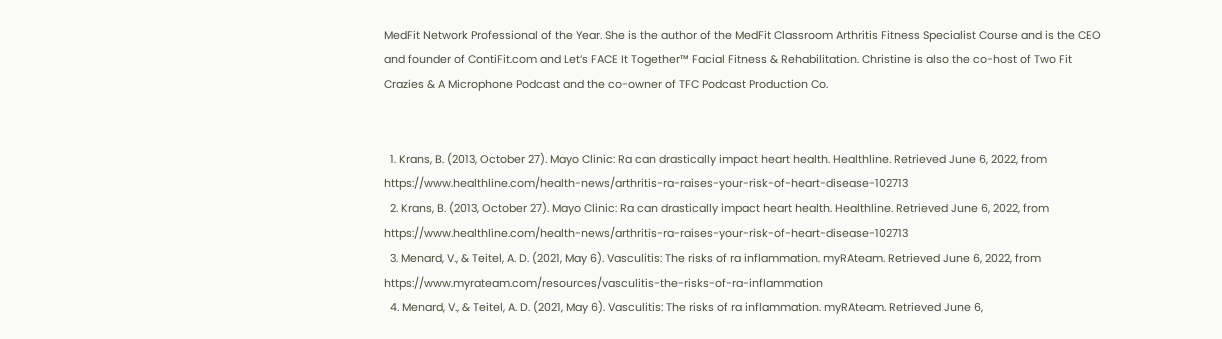MedFit Network Professional of the Year. She is the author of the MedFit Classroom Arthritis Fitness Specialist Course and is the CEO and founder of ContiFit.com and Let’s FACE It Together™ Facial Fitness & Rehabilitation. Christine is also the co-host of Two Fit Crazies & A Microphone Podcast and the co-owner of TFC Podcast Production Co.


  1. Krans, B. (2013, October 27). Mayo Clinic: Ra can drastically impact heart health. Healthline. Retrieved June 6, 2022, from https://www.healthline.com/health-news/arthritis-ra-raises-your-risk-of-heart-disease-102713
  2. Krans, B. (2013, October 27). Mayo Clinic: Ra can drastically impact heart health. Healthline. Retrieved June 6, 2022, from https://www.healthline.com/health-news/arthritis-ra-raises-your-risk-of-heart-disease-102713
  3. Menard, V., & Teitel, A. D. (2021, May 6). Vasculitis: The risks of ra inflammation. myRAteam. Retrieved June 6, 2022, from https://www.myrateam.com/resources/vasculitis-the-risks-of-ra-inflammation
  4. Menard, V., & Teitel, A. D. (2021, May 6). Vasculitis: The risks of ra inflammation. myRAteam. Retrieved June 6,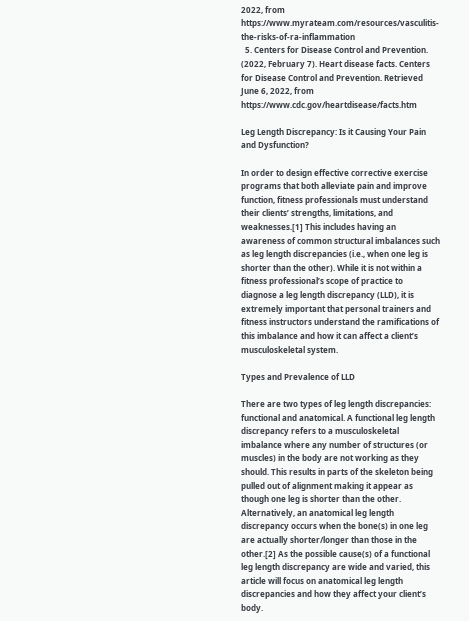2022, from https://www.myrateam.com/resources/vasculitis-the-risks-of-ra-inflammation
  5. Centers for Disease Control and Prevention. (2022, February 7). Heart disease facts. Centers for Disease Control and Prevention. Retrieved June 6, 2022, from https://www.cdc.gov/heartdisease/facts.htm

Leg Length Discrepancy: Is it Causing Your Pain and Dysfunction?

In order to design effective corrective exercise programs that both alleviate pain and improve function, fitness professionals must understand their clients’ strengths, limitations, and weaknesses.[1] This includes having an awareness of common structural imbalances such as leg length discrepancies (i.e., when one leg is shorter than the other). While it is not within a fitness professional’s scope of practice to diagnose a leg length discrepancy (LLD), it is extremely important that personal trainers and fitness instructors understand the ramifications of this imbalance and how it can affect a client’s musculoskeletal system.

Types and Prevalence of LLD

There are two types of leg length discrepancies: functional and anatomical. A functional leg length discrepancy refers to a musculoskeletal imbalance where any number of structures (or muscles) in the body are not working as they should. This results in parts of the skeleton being pulled out of alignment making it appear as though one leg is shorter than the other. Alternatively, an anatomical leg length discrepancy occurs when the bone(s) in one leg are actually shorter/longer than those in the other.[2] As the possible cause(s) of a functional leg length discrepancy are wide and varied, this article will focus on anatomical leg length discrepancies and how they affect your client’s body.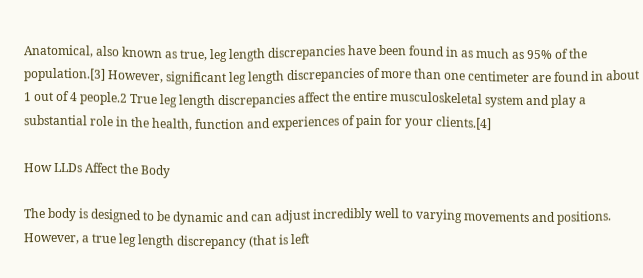Anatomical, also known as true, leg length discrepancies have been found in as much as 95% of the population.[3] However, significant leg length discrepancies of more than one centimeter are found in about 1 out of 4 people.2 True leg length discrepancies affect the entire musculoskeletal system and play a substantial role in the health, function and experiences of pain for your clients.[4]

How LLDs Affect the Body

The body is designed to be dynamic and can adjust incredibly well to varying movements and positions. However, a true leg length discrepancy (that is left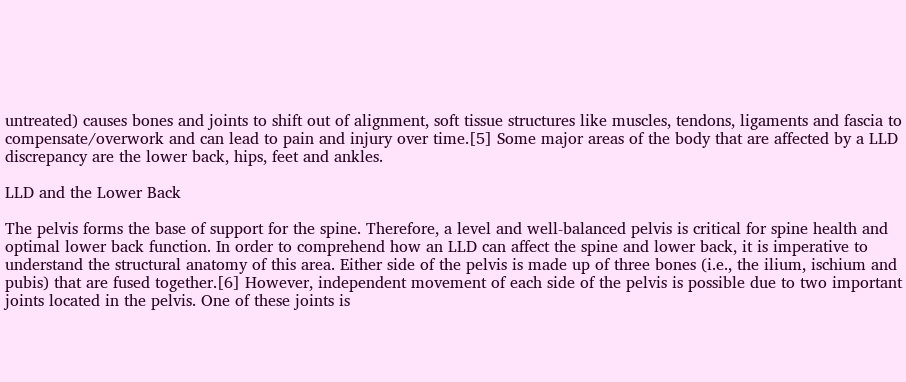untreated) causes bones and joints to shift out of alignment, soft tissue structures like muscles, tendons, ligaments and fascia to compensate/overwork and can lead to pain and injury over time.[5] Some major areas of the body that are affected by a LLD discrepancy are the lower back, hips, feet and ankles.

LLD and the Lower Back

The pelvis forms the base of support for the spine. Therefore, a level and well-balanced pelvis is critical for spine health and optimal lower back function. In order to comprehend how an LLD can affect the spine and lower back, it is imperative to understand the structural anatomy of this area. Either side of the pelvis is made up of three bones (i.e., the ilium, ischium and pubis) that are fused together.[6] However, independent movement of each side of the pelvis is possible due to two important joints located in the pelvis. One of these joints is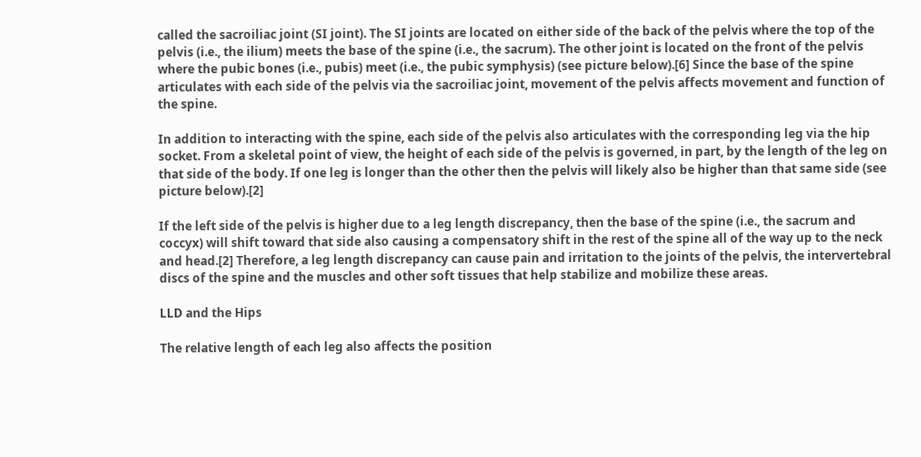called the sacroiliac joint (SI joint). The SI joints are located on either side of the back of the pelvis where the top of the pelvis (i.e., the ilium) meets the base of the spine (i.e., the sacrum). The other joint is located on the front of the pelvis where the pubic bones (i.e., pubis) meet (i.e., the pubic symphysis) (see picture below).[6] Since the base of the spine articulates with each side of the pelvis via the sacroiliac joint, movement of the pelvis affects movement and function of the spine.

In addition to interacting with the spine, each side of the pelvis also articulates with the corresponding leg via the hip socket. From a skeletal point of view, the height of each side of the pelvis is governed, in part, by the length of the leg on that side of the body. If one leg is longer than the other then the pelvis will likely also be higher than that same side (see picture below).[2]

If the left side of the pelvis is higher due to a leg length discrepancy, then the base of the spine (i.e., the sacrum and coccyx) will shift toward that side also causing a compensatory shift in the rest of the spine all of the way up to the neck and head.[2] Therefore, a leg length discrepancy can cause pain and irritation to the joints of the pelvis, the intervertebral discs of the spine and the muscles and other soft tissues that help stabilize and mobilize these areas.

LLD and the Hips

The relative length of each leg also affects the position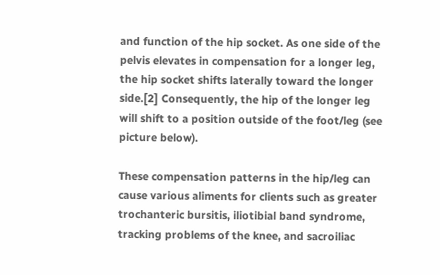and function of the hip socket. As one side of the pelvis elevates in compensation for a longer leg, the hip socket shifts laterally toward the longer side.[2] Consequently, the hip of the longer leg will shift to a position outside of the foot/leg (see picture below).

These compensation patterns in the hip/leg can cause various aliments for clients such as greater trochanteric bursitis, iliotibial band syndrome, tracking problems of the knee, and sacroiliac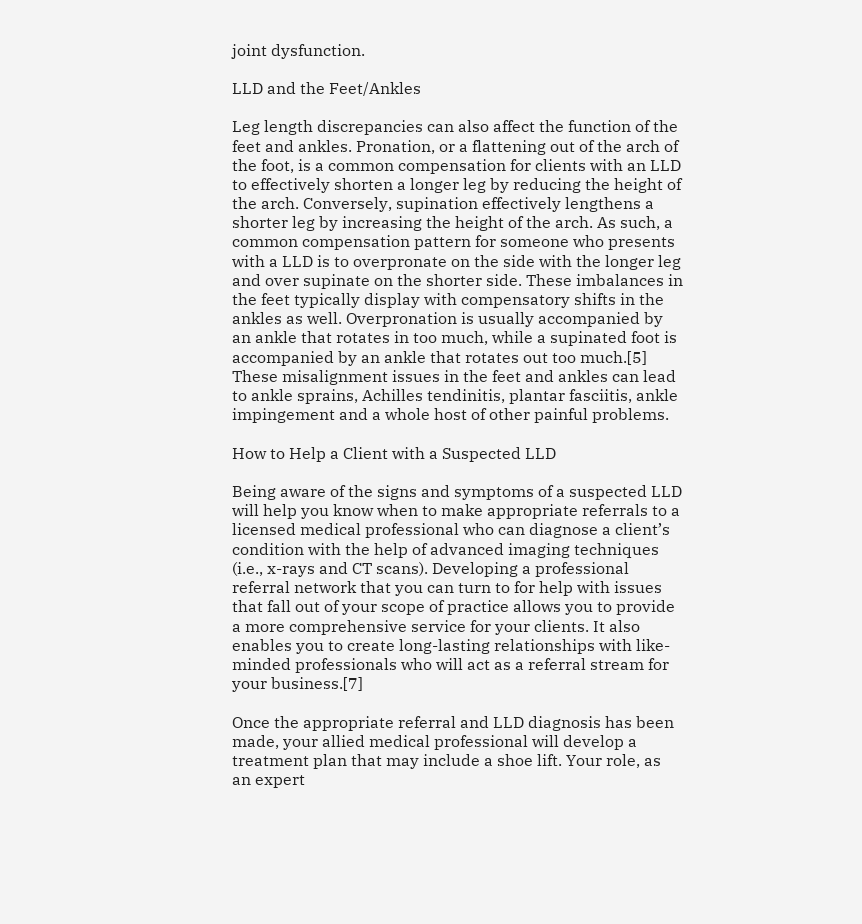joint dysfunction.

LLD and the Feet/Ankles

Leg length discrepancies can also affect the function of the feet and ankles. Pronation, or a flattening out of the arch of the foot, is a common compensation for clients with an LLD to effectively shorten a longer leg by reducing the height of the arch. Conversely, supination effectively lengthens a shorter leg by increasing the height of the arch. As such, a common compensation pattern for someone who presents with a LLD is to overpronate on the side with the longer leg and over supinate on the shorter side. These imbalances in the feet typically display with compensatory shifts in the ankles as well. Overpronation is usually accompanied by an ankle that rotates in too much, while a supinated foot is accompanied by an ankle that rotates out too much.[5] These misalignment issues in the feet and ankles can lead to ankle sprains, Achilles tendinitis, plantar fasciitis, ankle impingement and a whole host of other painful problems.

How to Help a Client with a Suspected LLD

Being aware of the signs and symptoms of a suspected LLD will help you know when to make appropriate referrals to a licensed medical professional who can diagnose a client’s condition with the help of advanced imaging techniques (i.e., x-rays and CT scans). Developing a professional referral network that you can turn to for help with issues that fall out of your scope of practice allows you to provide a more comprehensive service for your clients. It also enables you to create long-lasting relationships with like-minded professionals who will act as a referral stream for your business.[7]

Once the appropriate referral and LLD diagnosis has been made, your allied medical professional will develop a treatment plan that may include a shoe lift. Your role, as an expert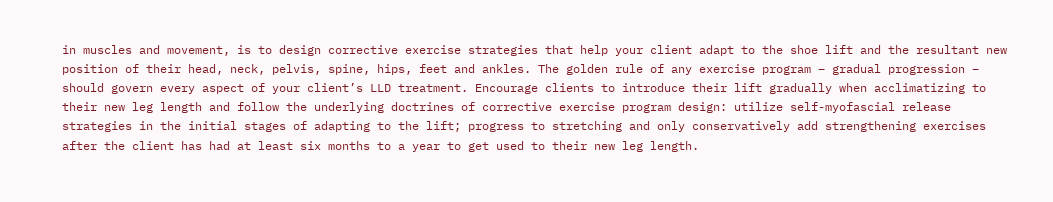in muscles and movement, is to design corrective exercise strategies that help your client adapt to the shoe lift and the resultant new position of their head, neck, pelvis, spine, hips, feet and ankles. The golden rule of any exercise program – gradual progression – should govern every aspect of your client’s LLD treatment. Encourage clients to introduce their lift gradually when acclimatizing to their new leg length and follow the underlying doctrines of corrective exercise program design: utilize self-myofascial release strategies in the initial stages of adapting to the lift; progress to stretching and only conservatively add strengthening exercises after the client has had at least six months to a year to get used to their new leg length.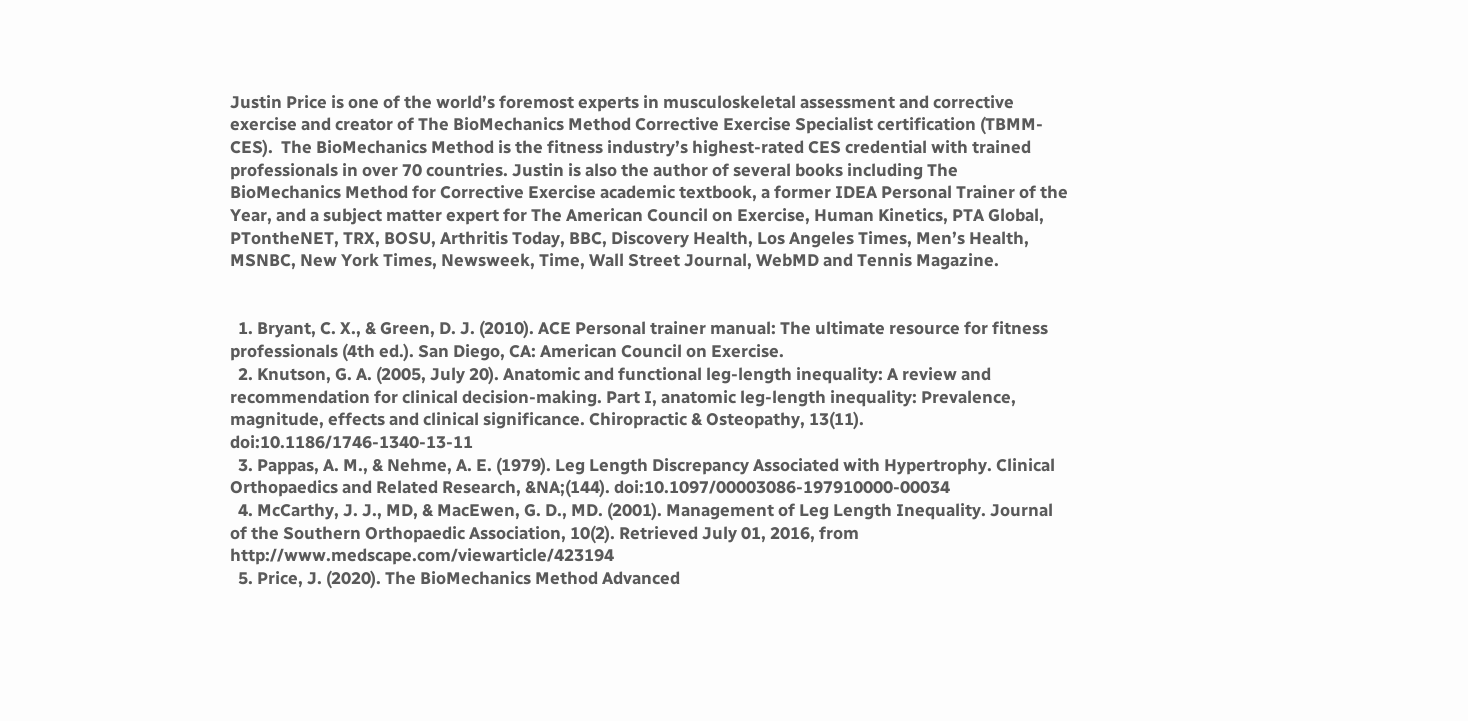Justin Price is one of the world’s foremost experts in musculoskeletal assessment and corrective exercise and creator of The BioMechanics Method Corrective Exercise Specialist certification (TBMM-CES).  The BioMechanics Method is the fitness industry’s highest-rated CES credential with trained professionals in over 70 countries. Justin is also the author of several books including The BioMechanics Method for Corrective Exercise academic textbook, a former IDEA Personal Trainer of the Year, and a subject matter expert for The American Council on Exercise, Human Kinetics, PTA Global, PTontheNET, TRX, BOSU, Arthritis Today, BBC, Discovery Health, Los Angeles Times, Men’s Health, MSNBC, New York Times, Newsweek, Time, Wall Street Journal, WebMD and Tennis Magazine.


  1. Bryant, C. X., & Green, D. J. (2010). ACE Personal trainer manual: The ultimate resource for fitness professionals (4th ed.). San Diego, CA: American Council on Exercise.
  2. Knutson, G. A. (2005, July 20). Anatomic and functional leg-length inequality: A review and recommendation for clinical decision-making. Part I, anatomic leg-length inequality: Prevalence, magnitude, effects and clinical significance. Chiropractic & Osteopathy, 13(11). doi:10.1186/1746-1340-13-11
  3. Pappas, A. M., & Nehme, A. E. (1979). Leg Length Discrepancy Associated with Hypertrophy. Clinical Orthopaedics and Related Research, &NA;(144). doi:10.1097/00003086-197910000-00034
  4. McCarthy, J. J., MD, & MacEwen, G. D., MD. (2001). Management of Leg Length Inequality. Journal of the Southern Orthopaedic Association, 10(2). Retrieved July 01, 2016, from http://www.medscape.com/viewarticle/423194
  5. Price, J. (2020). The BioMechanics Method Advanced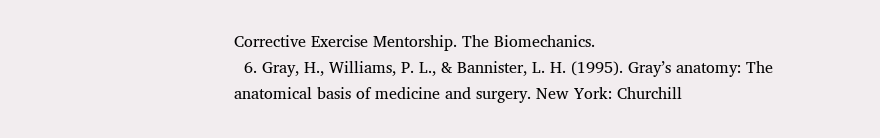Corrective Exercise Mentorship. The Biomechanics.
  6. Gray, H., Williams, P. L., & Bannister, L. H. (1995). Gray’s anatomy: The anatomical basis of medicine and surgery. New York: Churchill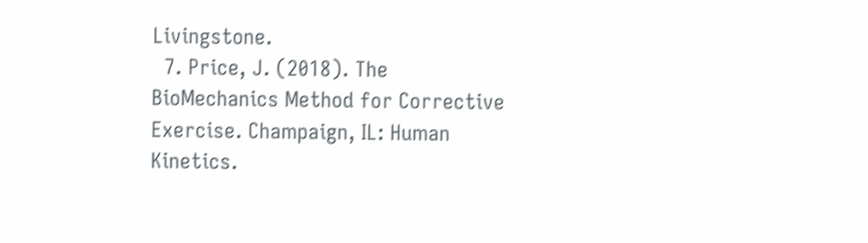Livingstone.
  7. Price, J. (2018). The BioMechanics Method for Corrective Exercise. Champaign, IL: Human Kinetics.